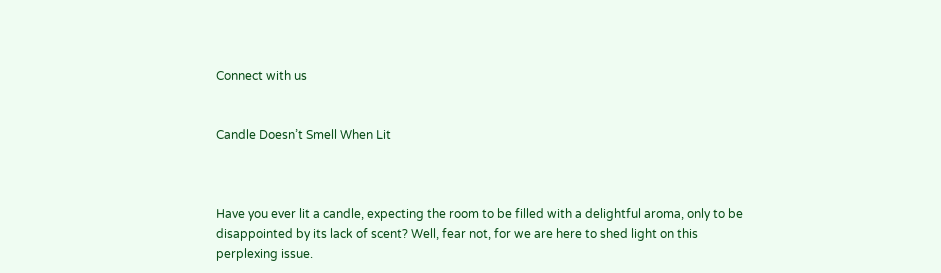Connect with us


Candle Doesn’t Smell When Lit



Have you ever lit a candle, expecting the room to be filled with a delightful aroma, only to be disappointed by its lack of scent? Well, fear not, for we are here to shed light on this perplexing issue.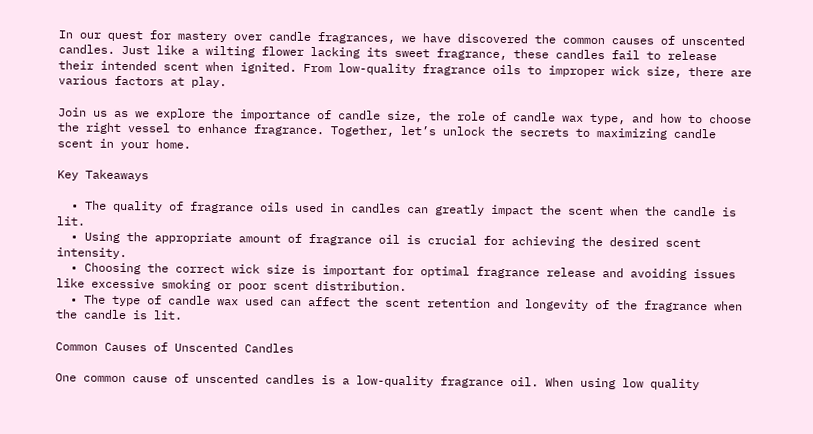In our quest for mastery over candle fragrances, we have discovered the common causes of unscented candles. Just like a wilting flower lacking its sweet fragrance, these candles fail to release their intended scent when ignited. From low-quality fragrance oils to improper wick size, there are various factors at play.

Join us as we explore the importance of candle size, the role of candle wax type, and how to choose the right vessel to enhance fragrance. Together, let’s unlock the secrets to maximizing candle scent in your home.

Key Takeaways

  • The quality of fragrance oils used in candles can greatly impact the scent when the candle is lit.
  • Using the appropriate amount of fragrance oil is crucial for achieving the desired scent intensity.
  • Choosing the correct wick size is important for optimal fragrance release and avoiding issues like excessive smoking or poor scent distribution.
  • The type of candle wax used can affect the scent retention and longevity of the fragrance when the candle is lit.

Common Causes of Unscented Candles

One common cause of unscented candles is a low-quality fragrance oil. When using low quality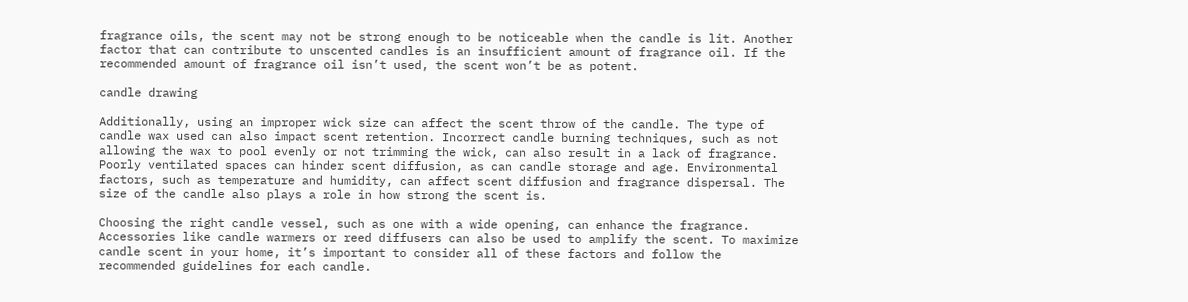fragrance oils, the scent may not be strong enough to be noticeable when the candle is lit. Another factor that can contribute to unscented candles is an insufficient amount of fragrance oil. If the recommended amount of fragrance oil isn’t used, the scent won’t be as potent.

candle drawing

Additionally, using an improper wick size can affect the scent throw of the candle. The type of candle wax used can also impact scent retention. Incorrect candle burning techniques, such as not allowing the wax to pool evenly or not trimming the wick, can also result in a lack of fragrance. Poorly ventilated spaces can hinder scent diffusion, as can candle storage and age. Environmental factors, such as temperature and humidity, can affect scent diffusion and fragrance dispersal. The size of the candle also plays a role in how strong the scent is.

Choosing the right candle vessel, such as one with a wide opening, can enhance the fragrance. Accessories like candle warmers or reed diffusers can also be used to amplify the scent. To maximize candle scent in your home, it’s important to consider all of these factors and follow the recommended guidelines for each candle.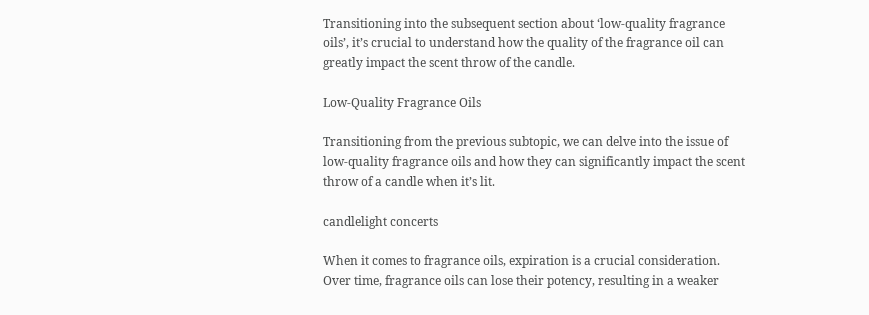Transitioning into the subsequent section about ‘low-quality fragrance oils’, it’s crucial to understand how the quality of the fragrance oil can greatly impact the scent throw of the candle.

Low-Quality Fragrance Oils

Transitioning from the previous subtopic, we can delve into the issue of low-quality fragrance oils and how they can significantly impact the scent throw of a candle when it’s lit.

candlelight concerts

When it comes to fragrance oils, expiration is a crucial consideration. Over time, fragrance oils can lose their potency, resulting in a weaker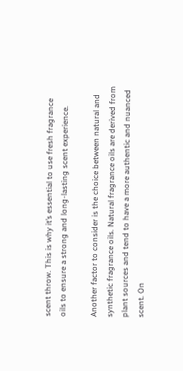scent throw. This is why it’s essential to use fresh fragrance oils to ensure a strong and long-lasting scent experience.

Another factor to consider is the choice between natural and synthetic fragrance oils. Natural fragrance oils are derived from plant sources and tend to have a more authentic and nuanced scent. On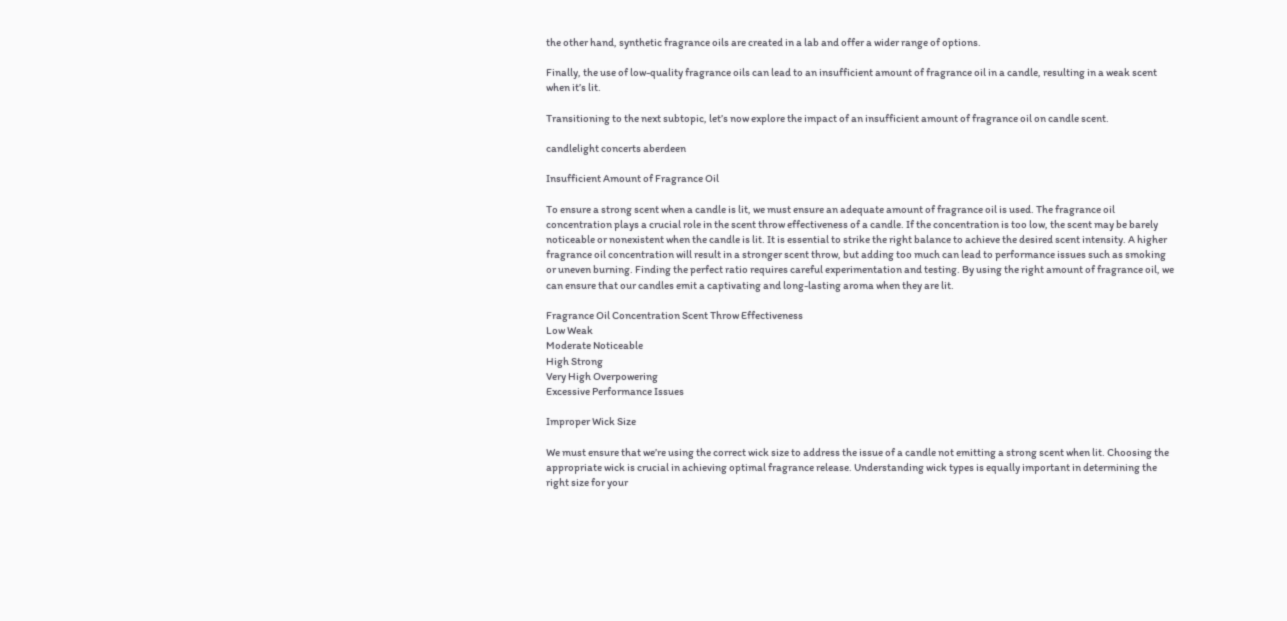the other hand, synthetic fragrance oils are created in a lab and offer a wider range of options.

Finally, the use of low-quality fragrance oils can lead to an insufficient amount of fragrance oil in a candle, resulting in a weak scent when it’s lit.

Transitioning to the next subtopic, let’s now explore the impact of an insufficient amount of fragrance oil on candle scent.

candlelight concerts aberdeen

Insufficient Amount of Fragrance Oil

To ensure a strong scent when a candle is lit, we must ensure an adequate amount of fragrance oil is used. The fragrance oil concentration plays a crucial role in the scent throw effectiveness of a candle. If the concentration is too low, the scent may be barely noticeable or nonexistent when the candle is lit. It is essential to strike the right balance to achieve the desired scent intensity. A higher fragrance oil concentration will result in a stronger scent throw, but adding too much can lead to performance issues such as smoking or uneven burning. Finding the perfect ratio requires careful experimentation and testing. By using the right amount of fragrance oil, we can ensure that our candles emit a captivating and long-lasting aroma when they are lit.

Fragrance Oil Concentration Scent Throw Effectiveness
Low Weak
Moderate Noticeable
High Strong
Very High Overpowering
Excessive Performance Issues

Improper Wick Size

We must ensure that we’re using the correct wick size to address the issue of a candle not emitting a strong scent when lit. Choosing the appropriate wick is crucial in achieving optimal fragrance release. Understanding wick types is equally important in determining the right size for your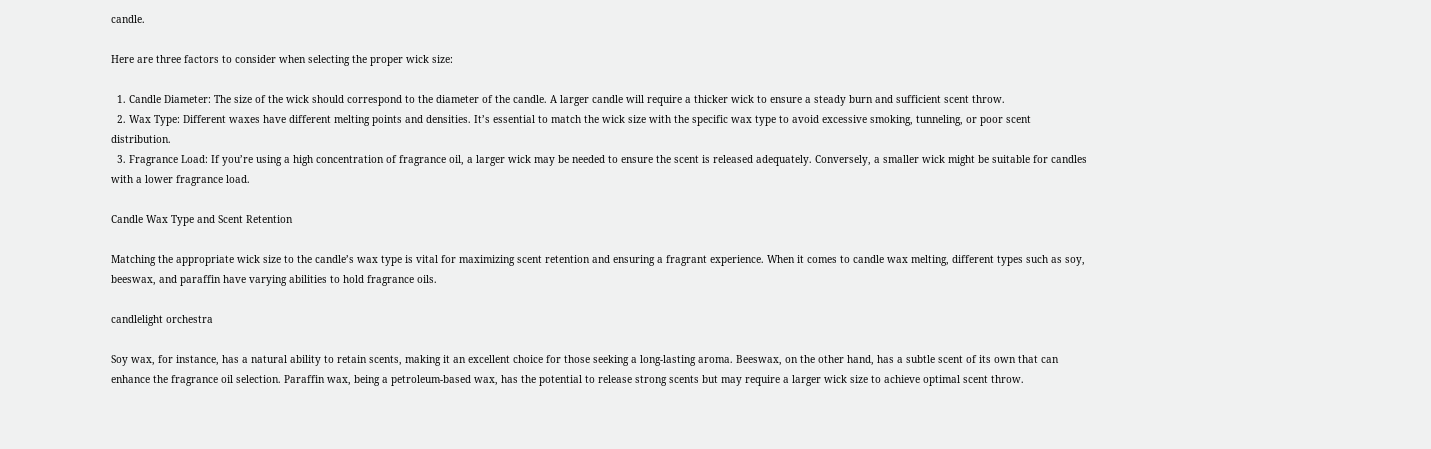candle.

Here are three factors to consider when selecting the proper wick size:

  1. Candle Diameter: The size of the wick should correspond to the diameter of the candle. A larger candle will require a thicker wick to ensure a steady burn and sufficient scent throw.
  2. Wax Type: Different waxes have different melting points and densities. It’s essential to match the wick size with the specific wax type to avoid excessive smoking, tunneling, or poor scent distribution.
  3. Fragrance Load: If you’re using a high concentration of fragrance oil, a larger wick may be needed to ensure the scent is released adequately. Conversely, a smaller wick might be suitable for candles with a lower fragrance load.

Candle Wax Type and Scent Retention

Matching the appropriate wick size to the candle’s wax type is vital for maximizing scent retention and ensuring a fragrant experience. When it comes to candle wax melting, different types such as soy, beeswax, and paraffin have varying abilities to hold fragrance oils.

candlelight orchestra

Soy wax, for instance, has a natural ability to retain scents, making it an excellent choice for those seeking a long-lasting aroma. Beeswax, on the other hand, has a subtle scent of its own that can enhance the fragrance oil selection. Paraffin wax, being a petroleum-based wax, has the potential to release strong scents but may require a larger wick size to achieve optimal scent throw.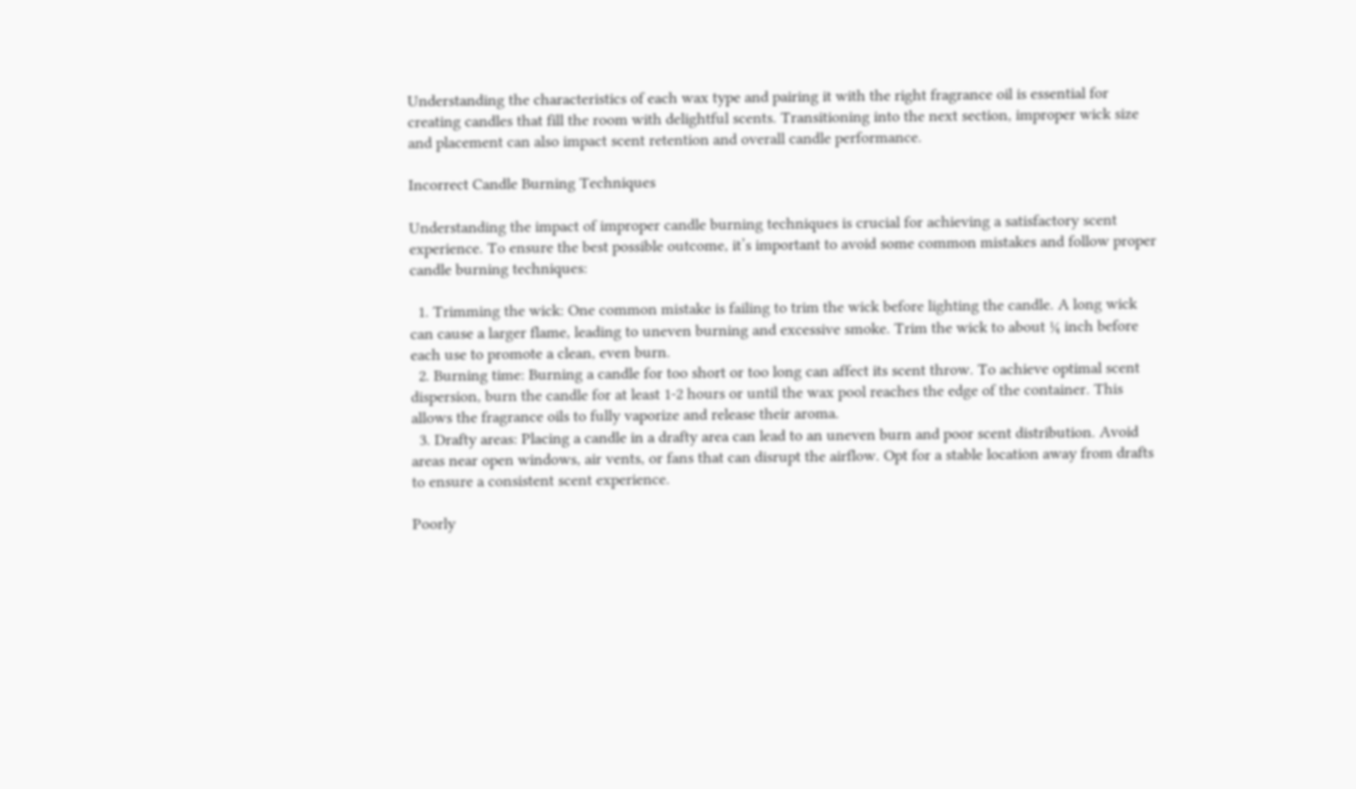Understanding the characteristics of each wax type and pairing it with the right fragrance oil is essential for creating candles that fill the room with delightful scents. Transitioning into the next section, improper wick size and placement can also impact scent retention and overall candle performance.

Incorrect Candle Burning Techniques

Understanding the impact of improper candle burning techniques is crucial for achieving a satisfactory scent experience. To ensure the best possible outcome, it’s important to avoid some common mistakes and follow proper candle burning techniques:

  1. Trimming the wick: One common mistake is failing to trim the wick before lighting the candle. A long wick can cause a larger flame, leading to uneven burning and excessive smoke. Trim the wick to about ¼ inch before each use to promote a clean, even burn.
  2. Burning time: Burning a candle for too short or too long can affect its scent throw. To achieve optimal scent dispersion, burn the candle for at least 1-2 hours or until the wax pool reaches the edge of the container. This allows the fragrance oils to fully vaporize and release their aroma.
  3. Drafty areas: Placing a candle in a drafty area can lead to an uneven burn and poor scent distribution. Avoid areas near open windows, air vents, or fans that can disrupt the airflow. Opt for a stable location away from drafts to ensure a consistent scent experience.

Poorly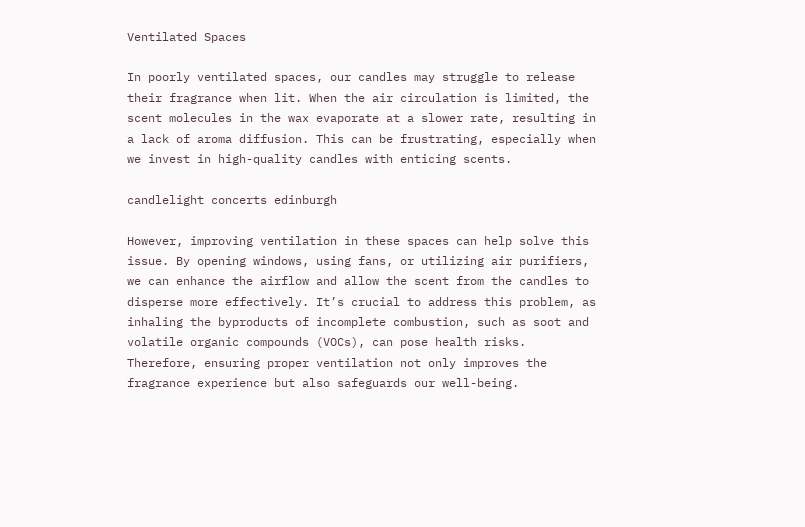Ventilated Spaces

In poorly ventilated spaces, our candles may struggle to release their fragrance when lit. When the air circulation is limited, the scent molecules in the wax evaporate at a slower rate, resulting in a lack of aroma diffusion. This can be frustrating, especially when we invest in high-quality candles with enticing scents.

candlelight concerts edinburgh

However, improving ventilation in these spaces can help solve this issue. By opening windows, using fans, or utilizing air purifiers, we can enhance the airflow and allow the scent from the candles to disperse more effectively. It’s crucial to address this problem, as inhaling the byproducts of incomplete combustion, such as soot and volatile organic compounds (VOCs), can pose health risks. Therefore, ensuring proper ventilation not only improves the fragrance experience but also safeguards our well-being.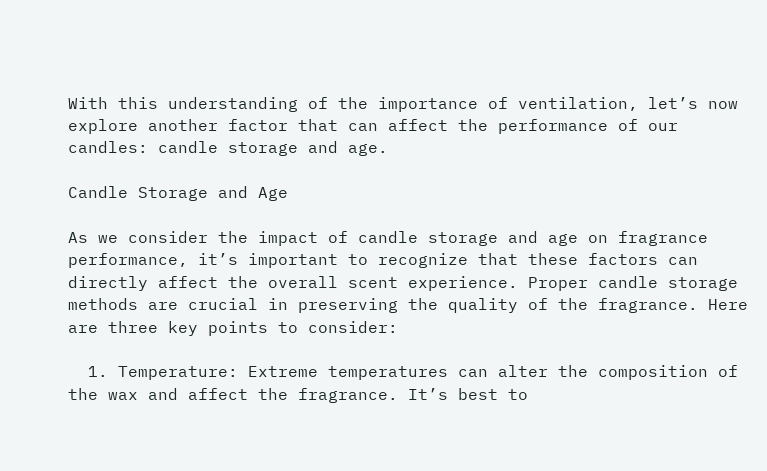With this understanding of the importance of ventilation, let’s now explore another factor that can affect the performance of our candles: candle storage and age.

Candle Storage and Age

As we consider the impact of candle storage and age on fragrance performance, it’s important to recognize that these factors can directly affect the overall scent experience. Proper candle storage methods are crucial in preserving the quality of the fragrance. Here are three key points to consider:

  1. Temperature: Extreme temperatures can alter the composition of the wax and affect the fragrance. It’s best to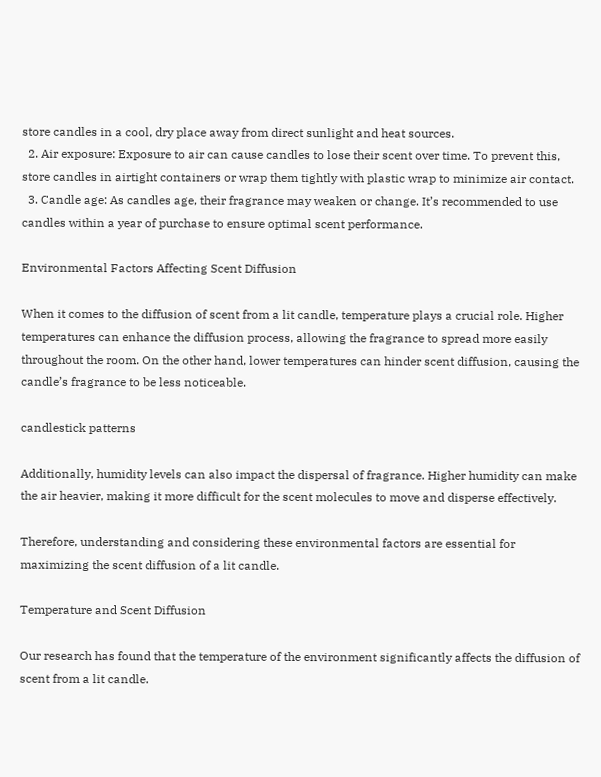store candles in a cool, dry place away from direct sunlight and heat sources.
  2. Air exposure: Exposure to air can cause candles to lose their scent over time. To prevent this, store candles in airtight containers or wrap them tightly with plastic wrap to minimize air contact.
  3. Candle age: As candles age, their fragrance may weaken or change. It’s recommended to use candles within a year of purchase to ensure optimal scent performance.

Environmental Factors Affecting Scent Diffusion

When it comes to the diffusion of scent from a lit candle, temperature plays a crucial role. Higher temperatures can enhance the diffusion process, allowing the fragrance to spread more easily throughout the room. On the other hand, lower temperatures can hinder scent diffusion, causing the candle’s fragrance to be less noticeable.

candlestick patterns

Additionally, humidity levels can also impact the dispersal of fragrance. Higher humidity can make the air heavier, making it more difficult for the scent molecules to move and disperse effectively.

Therefore, understanding and considering these environmental factors are essential for maximizing the scent diffusion of a lit candle.

Temperature and Scent Diffusion

Our research has found that the temperature of the environment significantly affects the diffusion of scent from a lit candle.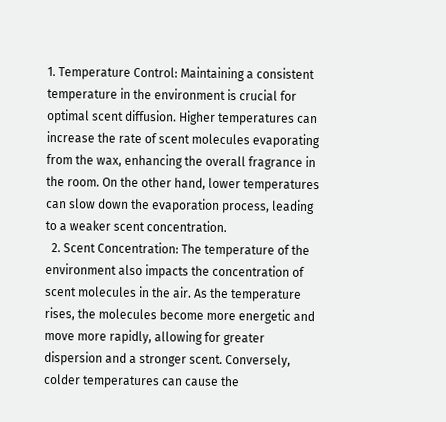1. Temperature Control: Maintaining a consistent temperature in the environment is crucial for optimal scent diffusion. Higher temperatures can increase the rate of scent molecules evaporating from the wax, enhancing the overall fragrance in the room. On the other hand, lower temperatures can slow down the evaporation process, leading to a weaker scent concentration.
  2. Scent Concentration: The temperature of the environment also impacts the concentration of scent molecules in the air. As the temperature rises, the molecules become more energetic and move more rapidly, allowing for greater dispersion and a stronger scent. Conversely, colder temperatures can cause the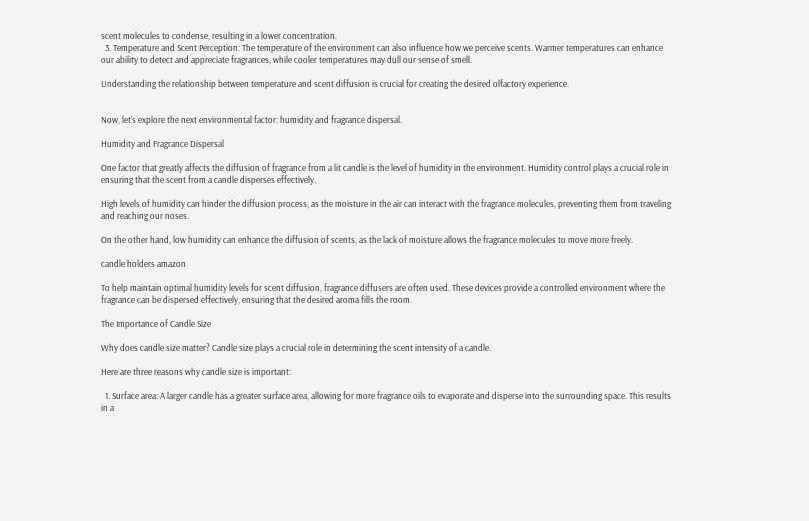scent molecules to condense, resulting in a lower concentration.
  3. Temperature and Scent Perception: The temperature of the environment can also influence how we perceive scents. Warmer temperatures can enhance our ability to detect and appreciate fragrances, while cooler temperatures may dull our sense of smell.

Understanding the relationship between temperature and scent diffusion is crucial for creating the desired olfactory experience.


Now, let’s explore the next environmental factor: humidity and fragrance dispersal.

Humidity and Fragrance Dispersal

One factor that greatly affects the diffusion of fragrance from a lit candle is the level of humidity in the environment. Humidity control plays a crucial role in ensuring that the scent from a candle disperses effectively.

High levels of humidity can hinder the diffusion process, as the moisture in the air can interact with the fragrance molecules, preventing them from traveling and reaching our noses.

On the other hand, low humidity can enhance the diffusion of scents, as the lack of moisture allows the fragrance molecules to move more freely.

candle holders amazon

To help maintain optimal humidity levels for scent diffusion, fragrance diffusers are often used. These devices provide a controlled environment where the fragrance can be dispersed effectively, ensuring that the desired aroma fills the room.

The Importance of Candle Size

Why does candle size matter? Candle size plays a crucial role in determining the scent intensity of a candle.

Here are three reasons why candle size is important:

  1. Surface area: A larger candle has a greater surface area, allowing for more fragrance oils to evaporate and disperse into the surrounding space. This results in a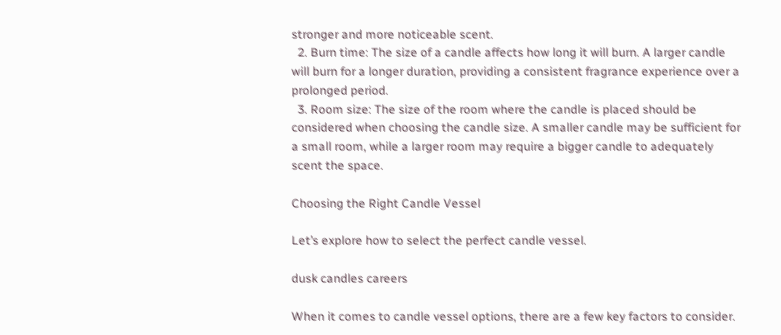stronger and more noticeable scent.
  2. Burn time: The size of a candle affects how long it will burn. A larger candle will burn for a longer duration, providing a consistent fragrance experience over a prolonged period.
  3. Room size: The size of the room where the candle is placed should be considered when choosing the candle size. A smaller candle may be sufficient for a small room, while a larger room may require a bigger candle to adequately scent the space.

Choosing the Right Candle Vessel

Let’s explore how to select the perfect candle vessel.

dusk candles careers

When it comes to candle vessel options, there are a few key factors to consider.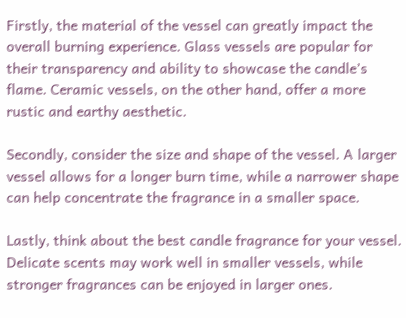Firstly, the material of the vessel can greatly impact the overall burning experience. Glass vessels are popular for their transparency and ability to showcase the candle’s flame. Ceramic vessels, on the other hand, offer a more rustic and earthy aesthetic.

Secondly, consider the size and shape of the vessel. A larger vessel allows for a longer burn time, while a narrower shape can help concentrate the fragrance in a smaller space.

Lastly, think about the best candle fragrance for your vessel. Delicate scents may work well in smaller vessels, while stronger fragrances can be enjoyed in larger ones.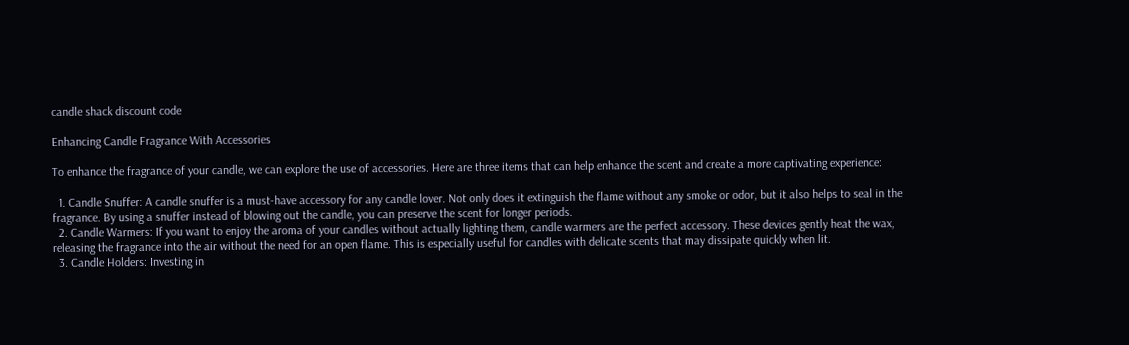candle shack discount code

Enhancing Candle Fragrance With Accessories

To enhance the fragrance of your candle, we can explore the use of accessories. Here are three items that can help enhance the scent and create a more captivating experience:

  1. Candle Snuffer: A candle snuffer is a must-have accessory for any candle lover. Not only does it extinguish the flame without any smoke or odor, but it also helps to seal in the fragrance. By using a snuffer instead of blowing out the candle, you can preserve the scent for longer periods.
  2. Candle Warmers: If you want to enjoy the aroma of your candles without actually lighting them, candle warmers are the perfect accessory. These devices gently heat the wax, releasing the fragrance into the air without the need for an open flame. This is especially useful for candles with delicate scents that may dissipate quickly when lit.
  3. Candle Holders: Investing in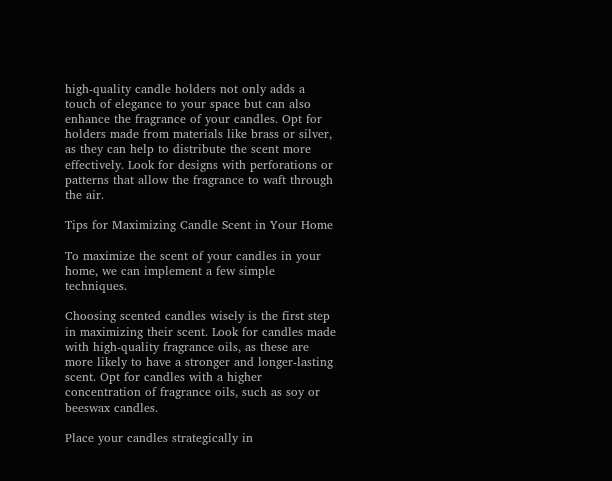high-quality candle holders not only adds a touch of elegance to your space but can also enhance the fragrance of your candles. Opt for holders made from materials like brass or silver, as they can help to distribute the scent more effectively. Look for designs with perforations or patterns that allow the fragrance to waft through the air.

Tips for Maximizing Candle Scent in Your Home

To maximize the scent of your candles in your home, we can implement a few simple techniques.

Choosing scented candles wisely is the first step in maximizing their scent. Look for candles made with high-quality fragrance oils, as these are more likely to have a stronger and longer-lasting scent. Opt for candles with a higher concentration of fragrance oils, such as soy or beeswax candles.

Place your candles strategically in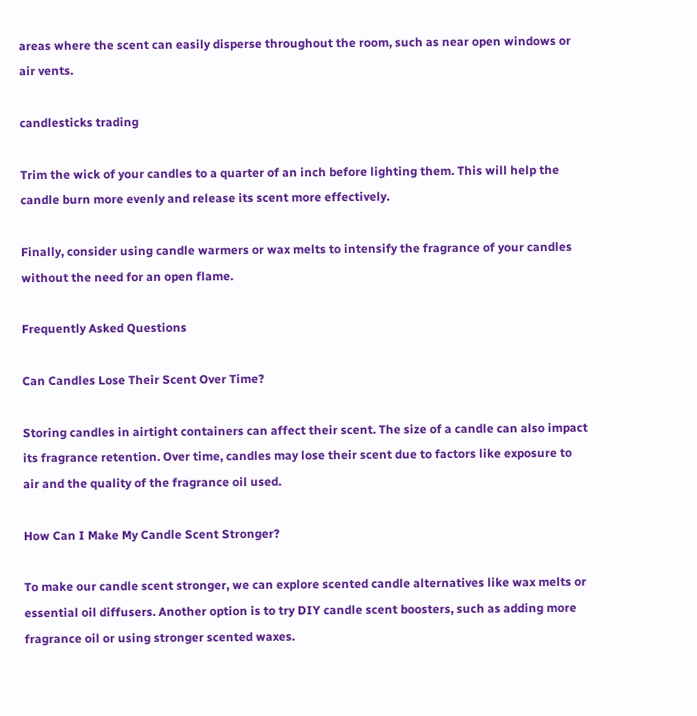areas where the scent can easily disperse throughout the room, such as near open windows or air vents.

candlesticks trading

Trim the wick of your candles to a quarter of an inch before lighting them. This will help the candle burn more evenly and release its scent more effectively.

Finally, consider using candle warmers or wax melts to intensify the fragrance of your candles without the need for an open flame.

Frequently Asked Questions

Can Candles Lose Their Scent Over Time?

Storing candles in airtight containers can affect their scent. The size of a candle can also impact its fragrance retention. Over time, candles may lose their scent due to factors like exposure to air and the quality of the fragrance oil used.

How Can I Make My Candle Scent Stronger?

To make our candle scent stronger, we can explore scented candle alternatives like wax melts or essential oil diffusers. Another option is to try DIY candle scent boosters, such as adding more fragrance oil or using stronger scented waxes.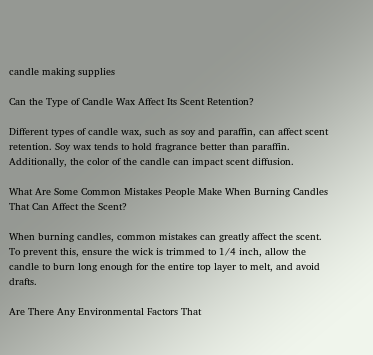candle making supplies

Can the Type of Candle Wax Affect Its Scent Retention?

Different types of candle wax, such as soy and paraffin, can affect scent retention. Soy wax tends to hold fragrance better than paraffin. Additionally, the color of the candle can impact scent diffusion.

What Are Some Common Mistakes People Make When Burning Candles That Can Affect the Scent?

When burning candles, common mistakes can greatly affect the scent. To prevent this, ensure the wick is trimmed to 1/4 inch, allow the candle to burn long enough for the entire top layer to melt, and avoid drafts.

Are There Any Environmental Factors That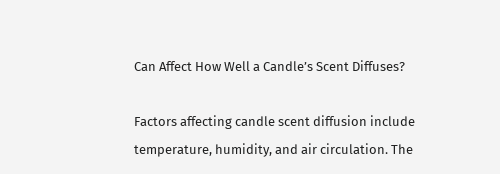Can Affect How Well a Candle’s Scent Diffuses?

Factors affecting candle scent diffusion include temperature, humidity, and air circulation. The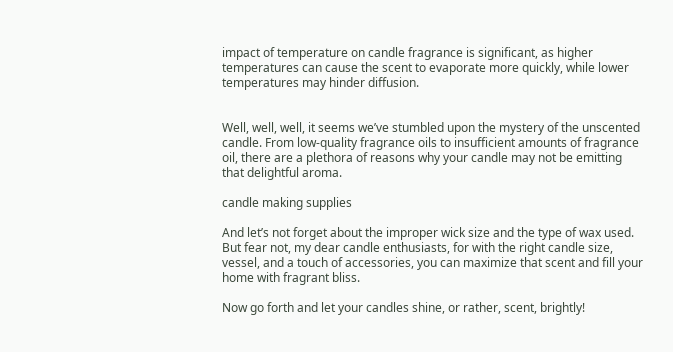impact of temperature on candle fragrance is significant, as higher temperatures can cause the scent to evaporate more quickly, while lower temperatures may hinder diffusion.


Well, well, well, it seems we’ve stumbled upon the mystery of the unscented candle. From low-quality fragrance oils to insufficient amounts of fragrance oil, there are a plethora of reasons why your candle may not be emitting that delightful aroma.

candle making supplies

And let’s not forget about the improper wick size and the type of wax used. But fear not, my dear candle enthusiasts, for with the right candle size, vessel, and a touch of accessories, you can maximize that scent and fill your home with fragrant bliss.

Now go forth and let your candles shine, or rather, scent, brightly!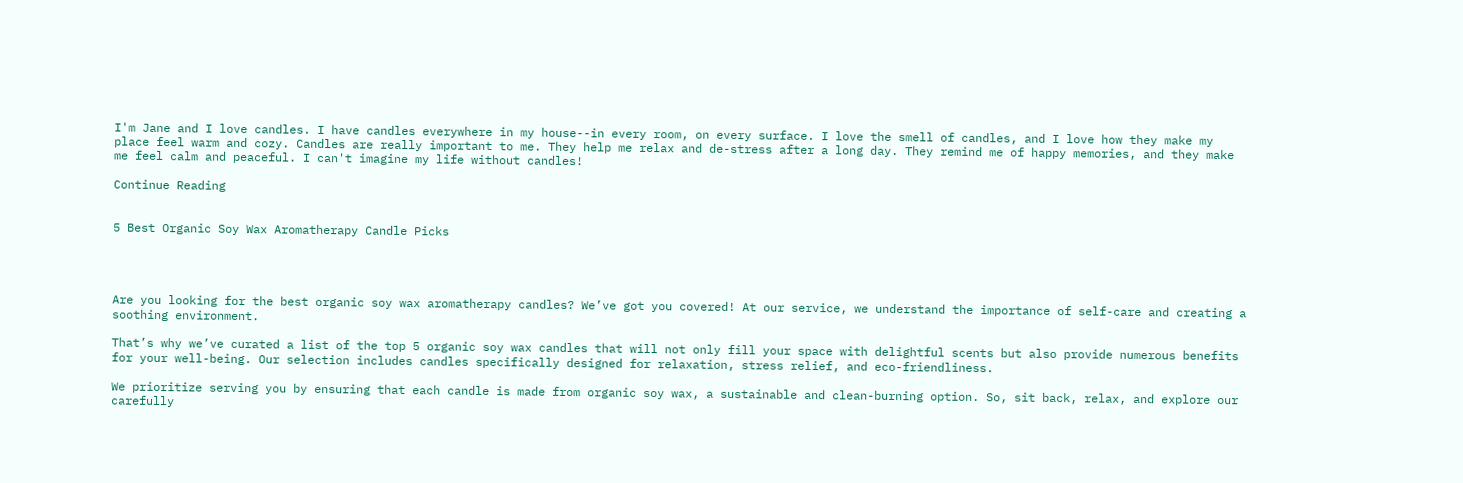I'm Jane and I love candles. I have candles everywhere in my house--in every room, on every surface. I love the smell of candles, and I love how they make my place feel warm and cozy. Candles are really important to me. They help me relax and de-stress after a long day. They remind me of happy memories, and they make me feel calm and peaceful. I can't imagine my life without candles!

Continue Reading


5 Best Organic Soy Wax Aromatherapy Candle Picks




Are you looking for the best organic soy wax aromatherapy candles? We’ve got you covered! At our service, we understand the importance of self-care and creating a soothing environment.

That’s why we’ve curated a list of the top 5 organic soy wax candles that will not only fill your space with delightful scents but also provide numerous benefits for your well-being. Our selection includes candles specifically designed for relaxation, stress relief, and eco-friendliness.

We prioritize serving you by ensuring that each candle is made from organic soy wax, a sustainable and clean-burning option. So, sit back, relax, and explore our carefully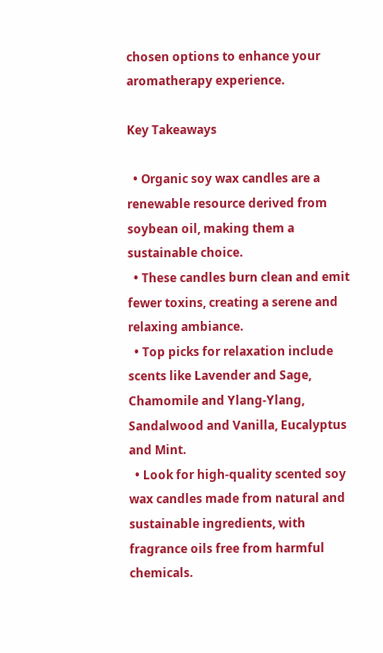chosen options to enhance your aromatherapy experience.

Key Takeaways

  • Organic soy wax candles are a renewable resource derived from soybean oil, making them a sustainable choice.
  • These candles burn clean and emit fewer toxins, creating a serene and relaxing ambiance.
  • Top picks for relaxation include scents like Lavender and Sage, Chamomile and Ylang-Ylang, Sandalwood and Vanilla, Eucalyptus and Mint.
  • Look for high-quality scented soy wax candles made from natural and sustainable ingredients, with fragrance oils free from harmful chemicals.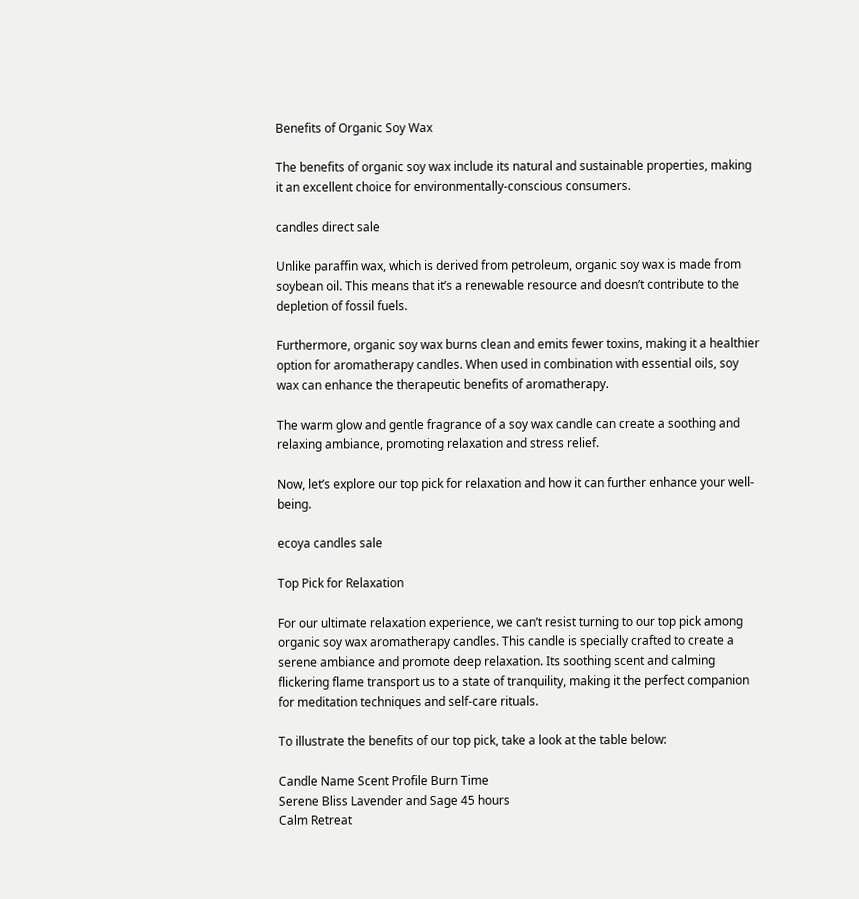Benefits of Organic Soy Wax

The benefits of organic soy wax include its natural and sustainable properties, making it an excellent choice for environmentally-conscious consumers.

candles direct sale

Unlike paraffin wax, which is derived from petroleum, organic soy wax is made from soybean oil. This means that it’s a renewable resource and doesn’t contribute to the depletion of fossil fuels.

Furthermore, organic soy wax burns clean and emits fewer toxins, making it a healthier option for aromatherapy candles. When used in combination with essential oils, soy wax can enhance the therapeutic benefits of aromatherapy.

The warm glow and gentle fragrance of a soy wax candle can create a soothing and relaxing ambiance, promoting relaxation and stress relief.

Now, let’s explore our top pick for relaxation and how it can further enhance your well-being.

ecoya candles sale

Top Pick for Relaxation

For our ultimate relaxation experience, we can’t resist turning to our top pick among organic soy wax aromatherapy candles. This candle is specially crafted to create a serene ambiance and promote deep relaxation. Its soothing scent and calming flickering flame transport us to a state of tranquility, making it the perfect companion for meditation techniques and self-care rituals.

To illustrate the benefits of our top pick, take a look at the table below:

Candle Name Scent Profile Burn Time
Serene Bliss Lavender and Sage 45 hours
Calm Retreat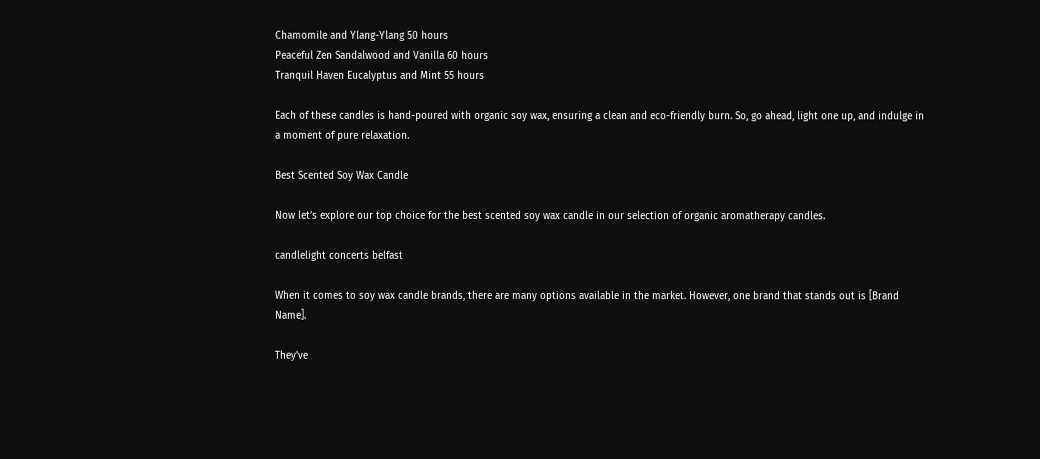Chamomile and Ylang-Ylang 50 hours
Peaceful Zen Sandalwood and Vanilla 60 hours
Tranquil Haven Eucalyptus and Mint 55 hours

Each of these candles is hand-poured with organic soy wax, ensuring a clean and eco-friendly burn. So, go ahead, light one up, and indulge in a moment of pure relaxation.

Best Scented Soy Wax Candle

Now let’s explore our top choice for the best scented soy wax candle in our selection of organic aromatherapy candles.

candlelight concerts belfast

When it comes to soy wax candle brands, there are many options available in the market. However, one brand that stands out is [Brand Name].

They’ve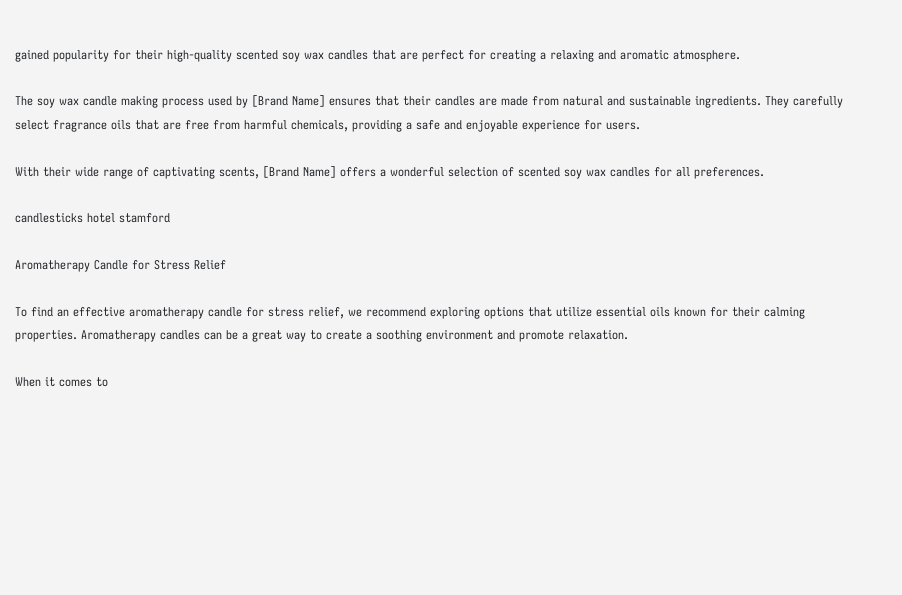gained popularity for their high-quality scented soy wax candles that are perfect for creating a relaxing and aromatic atmosphere.

The soy wax candle making process used by [Brand Name] ensures that their candles are made from natural and sustainable ingredients. They carefully select fragrance oils that are free from harmful chemicals, providing a safe and enjoyable experience for users.

With their wide range of captivating scents, [Brand Name] offers a wonderful selection of scented soy wax candles for all preferences.

candlesticks hotel stamford

Aromatherapy Candle for Stress Relief

To find an effective aromatherapy candle for stress relief, we recommend exploring options that utilize essential oils known for their calming properties. Aromatherapy candles can be a great way to create a soothing environment and promote relaxation.

When it comes to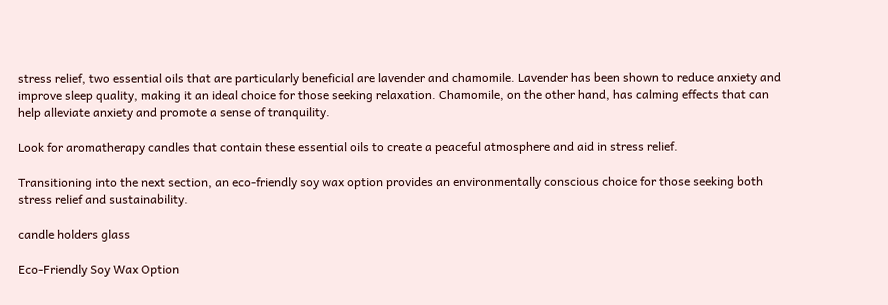stress relief, two essential oils that are particularly beneficial are lavender and chamomile. Lavender has been shown to reduce anxiety and improve sleep quality, making it an ideal choice for those seeking relaxation. Chamomile, on the other hand, has calming effects that can help alleviate anxiety and promote a sense of tranquility.

Look for aromatherapy candles that contain these essential oils to create a peaceful atmosphere and aid in stress relief.

Transitioning into the next section, an eco-friendly soy wax option provides an environmentally conscious choice for those seeking both stress relief and sustainability.

candle holders glass

Eco-Friendly Soy Wax Option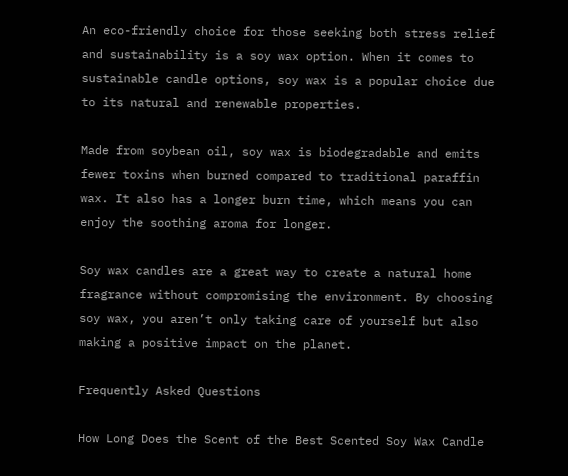An eco-friendly choice for those seeking both stress relief and sustainability is a soy wax option. When it comes to sustainable candle options, soy wax is a popular choice due to its natural and renewable properties.

Made from soybean oil, soy wax is biodegradable and emits fewer toxins when burned compared to traditional paraffin wax. It also has a longer burn time, which means you can enjoy the soothing aroma for longer.

Soy wax candles are a great way to create a natural home fragrance without compromising the environment. By choosing soy wax, you aren’t only taking care of yourself but also making a positive impact on the planet.

Frequently Asked Questions

How Long Does the Scent of the Best Scented Soy Wax Candle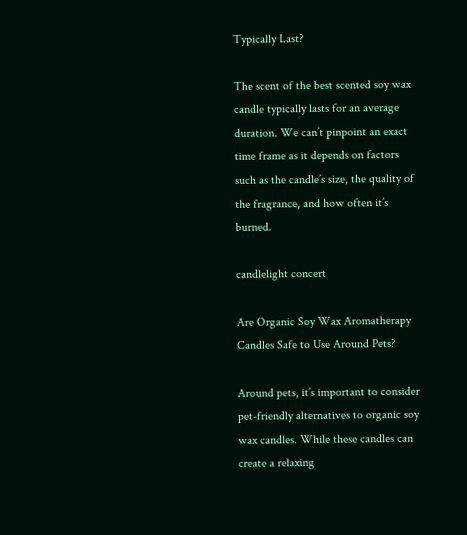Typically Last?

The scent of the best scented soy wax candle typically lasts for an average duration. We can’t pinpoint an exact time frame as it depends on factors such as the candle’s size, the quality of the fragrance, and how often it’s burned.

candlelight concert

Are Organic Soy Wax Aromatherapy Candles Safe to Use Around Pets?

Around pets, it’s important to consider pet-friendly alternatives to organic soy wax candles. While these candles can create a relaxing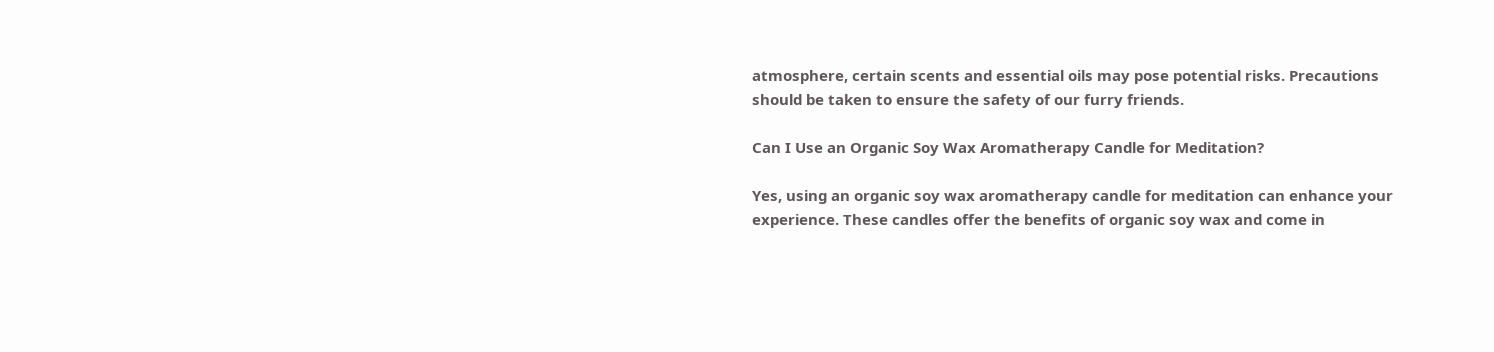atmosphere, certain scents and essential oils may pose potential risks. Precautions should be taken to ensure the safety of our furry friends.

Can I Use an Organic Soy Wax Aromatherapy Candle for Meditation?

Yes, using an organic soy wax aromatherapy candle for meditation can enhance your experience. These candles offer the benefits of organic soy wax and come in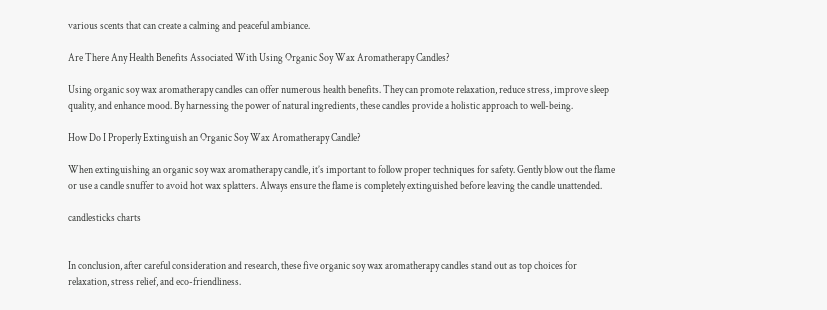various scents that can create a calming and peaceful ambiance.

Are There Any Health Benefits Associated With Using Organic Soy Wax Aromatherapy Candles?

Using organic soy wax aromatherapy candles can offer numerous health benefits. They can promote relaxation, reduce stress, improve sleep quality, and enhance mood. By harnessing the power of natural ingredients, these candles provide a holistic approach to well-being.

How Do I Properly Extinguish an Organic Soy Wax Aromatherapy Candle?

When extinguishing an organic soy wax aromatherapy candle, it’s important to follow proper techniques for safety. Gently blow out the flame or use a candle snuffer to avoid hot wax splatters. Always ensure the flame is completely extinguished before leaving the candle unattended.

candlesticks charts


In conclusion, after careful consideration and research, these five organic soy wax aromatherapy candles stand out as top choices for relaxation, stress relief, and eco-friendliness.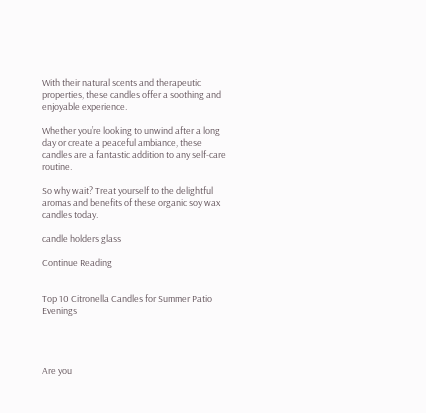With their natural scents and therapeutic properties, these candles offer a soothing and enjoyable experience.

Whether you’re looking to unwind after a long day or create a peaceful ambiance, these candles are a fantastic addition to any self-care routine.

So why wait? Treat yourself to the delightful aromas and benefits of these organic soy wax candles today.

candle holders glass

Continue Reading


Top 10 Citronella Candles for Summer Patio Evenings




Are you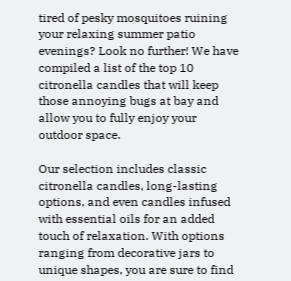tired of pesky mosquitoes ruining your relaxing summer patio evenings? Look no further! We have compiled a list of the top 10 citronella candles that will keep those annoying bugs at bay and allow you to fully enjoy your outdoor space.

Our selection includes classic citronella candles, long-lasting options, and even candles infused with essential oils for an added touch of relaxation. With options ranging from decorative jars to unique shapes, you are sure to find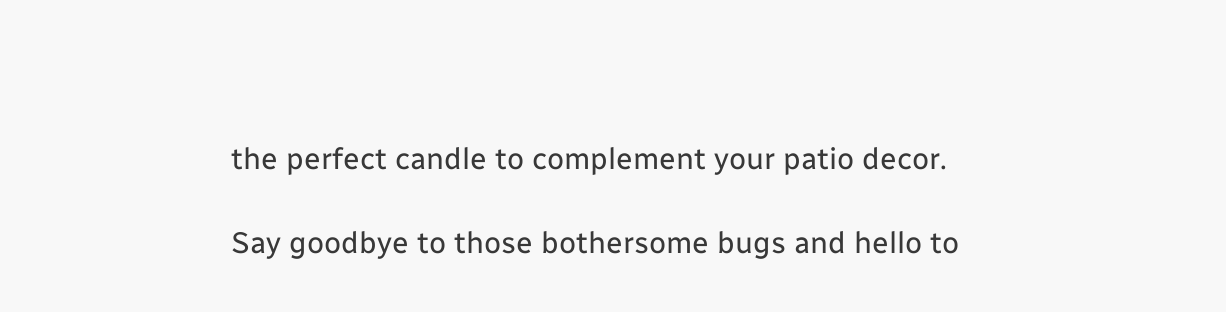the perfect candle to complement your patio decor.

Say goodbye to those bothersome bugs and hello to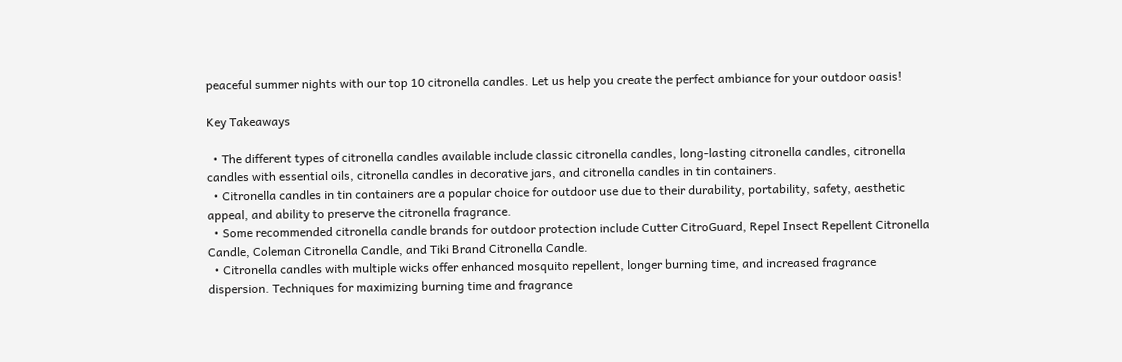peaceful summer nights with our top 10 citronella candles. Let us help you create the perfect ambiance for your outdoor oasis!

Key Takeaways

  • The different types of citronella candles available include classic citronella candles, long-lasting citronella candles, citronella candles with essential oils, citronella candles in decorative jars, and citronella candles in tin containers.
  • Citronella candles in tin containers are a popular choice for outdoor use due to their durability, portability, safety, aesthetic appeal, and ability to preserve the citronella fragrance.
  • Some recommended citronella candle brands for outdoor protection include Cutter CitroGuard, Repel Insect Repellent Citronella Candle, Coleman Citronella Candle, and Tiki Brand Citronella Candle.
  • Citronella candles with multiple wicks offer enhanced mosquito repellent, longer burning time, and increased fragrance dispersion. Techniques for maximizing burning time and fragrance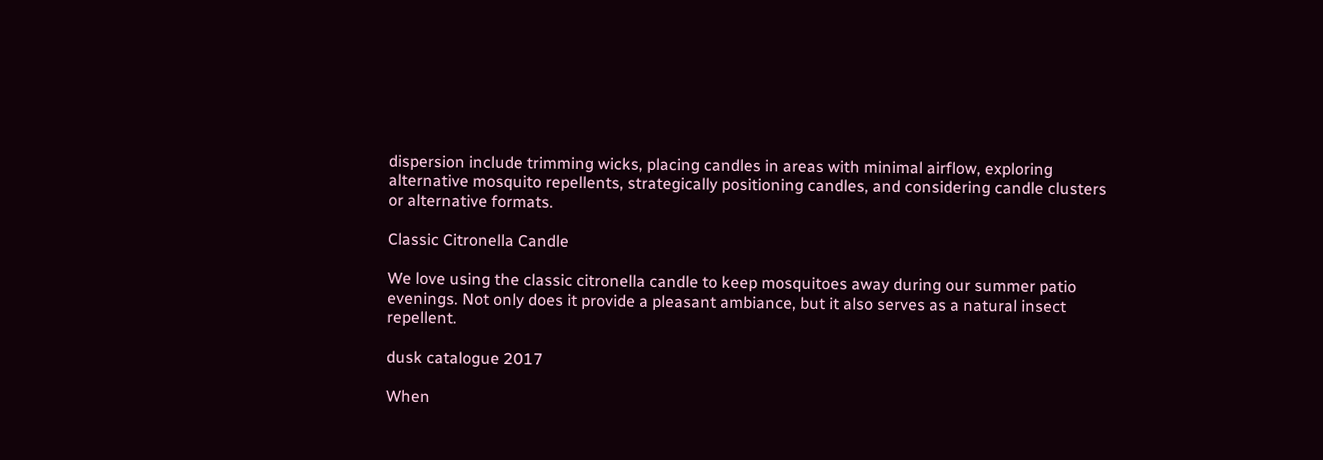dispersion include trimming wicks, placing candles in areas with minimal airflow, exploring alternative mosquito repellents, strategically positioning candles, and considering candle clusters or alternative formats.

Classic Citronella Candle

We love using the classic citronella candle to keep mosquitoes away during our summer patio evenings. Not only does it provide a pleasant ambiance, but it also serves as a natural insect repellent.

dusk catalogue 2017

When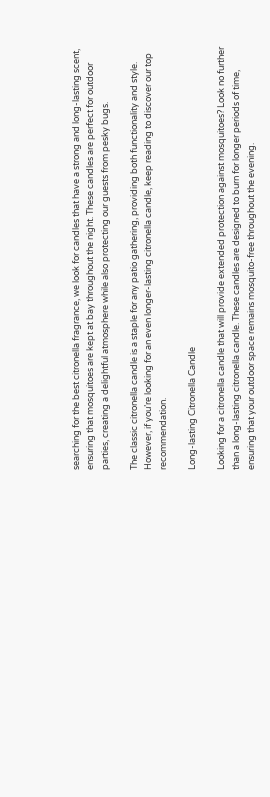searching for the best citronella fragrance, we look for candles that have a strong and long-lasting scent, ensuring that mosquitoes are kept at bay throughout the night. These candles are perfect for outdoor parties, creating a delightful atmosphere while also protecting our guests from pesky bugs.

The classic citronella candle is a staple for any patio gathering, providing both functionality and style. However, if you’re looking for an even longer-lasting citronella candle, keep reading to discover our top recommendation.

Long-lasting Citronella Candle

Looking for a citronella candle that will provide extended protection against mosquitoes? Look no further than a long-lasting citronella candle. These candles are designed to burn for longer periods of time, ensuring that your outdoor space remains mosquito-free throughout the evening.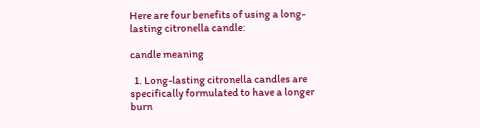Here are four benefits of using a long-lasting citronella candle:

candle meaning

  1. Long-lasting citronella candles are specifically formulated to have a longer burn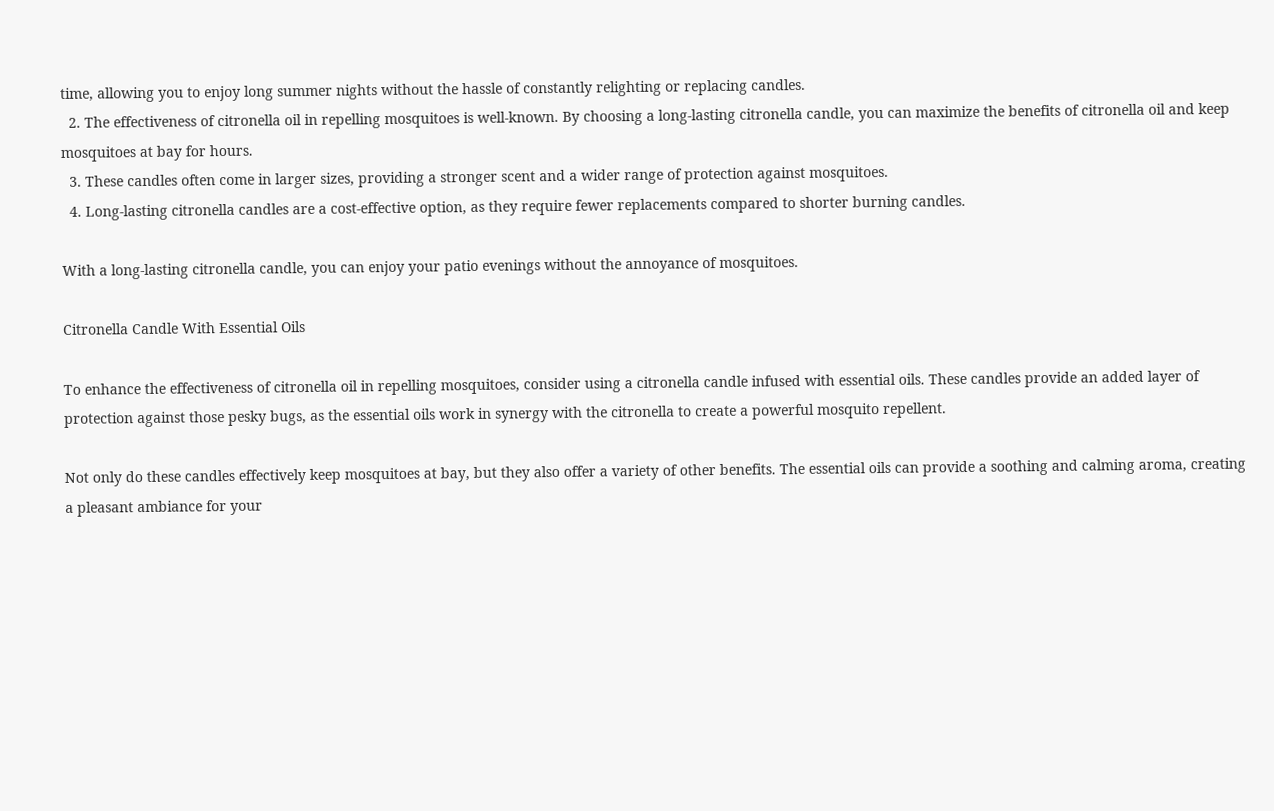time, allowing you to enjoy long summer nights without the hassle of constantly relighting or replacing candles.
  2. The effectiveness of citronella oil in repelling mosquitoes is well-known. By choosing a long-lasting citronella candle, you can maximize the benefits of citronella oil and keep mosquitoes at bay for hours.
  3. These candles often come in larger sizes, providing a stronger scent and a wider range of protection against mosquitoes.
  4. Long-lasting citronella candles are a cost-effective option, as they require fewer replacements compared to shorter burning candles.

With a long-lasting citronella candle, you can enjoy your patio evenings without the annoyance of mosquitoes.

Citronella Candle With Essential Oils

To enhance the effectiveness of citronella oil in repelling mosquitoes, consider using a citronella candle infused with essential oils. These candles provide an added layer of protection against those pesky bugs, as the essential oils work in synergy with the citronella to create a powerful mosquito repellent.

Not only do these candles effectively keep mosquitoes at bay, but they also offer a variety of other benefits. The essential oils can provide a soothing and calming aroma, creating a pleasant ambiance for your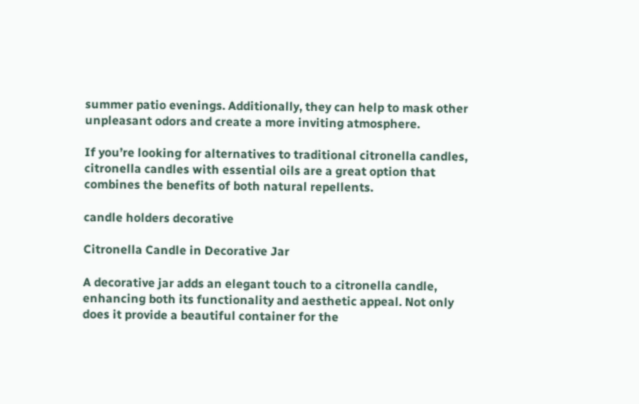summer patio evenings. Additionally, they can help to mask other unpleasant odors and create a more inviting atmosphere.

If you’re looking for alternatives to traditional citronella candles, citronella candles with essential oils are a great option that combines the benefits of both natural repellents.

candle holders decorative

Citronella Candle in Decorative Jar

A decorative jar adds an elegant touch to a citronella candle, enhancing both its functionality and aesthetic appeal. Not only does it provide a beautiful container for the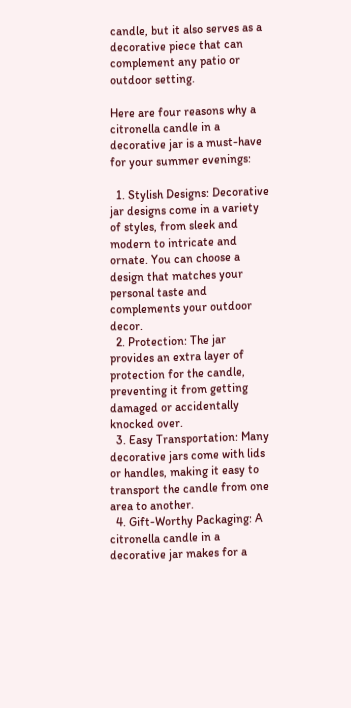candle, but it also serves as a decorative piece that can complement any patio or outdoor setting.

Here are four reasons why a citronella candle in a decorative jar is a must-have for your summer evenings:

  1. Stylish Designs: Decorative jar designs come in a variety of styles, from sleek and modern to intricate and ornate. You can choose a design that matches your personal taste and complements your outdoor decor.
  2. Protection: The jar provides an extra layer of protection for the candle, preventing it from getting damaged or accidentally knocked over.
  3. Easy Transportation: Many decorative jars come with lids or handles, making it easy to transport the candle from one area to another.
  4. Gift-Worthy Packaging: A citronella candle in a decorative jar makes for a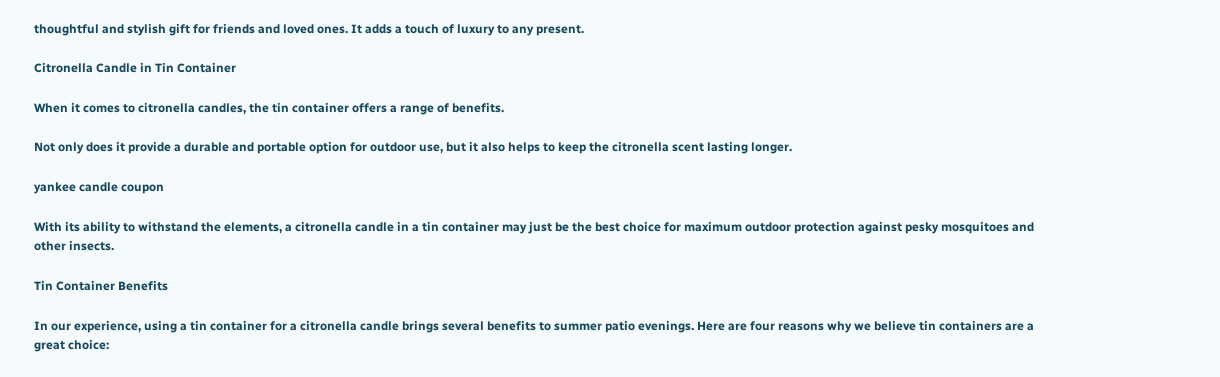thoughtful and stylish gift for friends and loved ones. It adds a touch of luxury to any present.

Citronella Candle in Tin Container

When it comes to citronella candles, the tin container offers a range of benefits.

Not only does it provide a durable and portable option for outdoor use, but it also helps to keep the citronella scent lasting longer.

yankee candle coupon

With its ability to withstand the elements, a citronella candle in a tin container may just be the best choice for maximum outdoor protection against pesky mosquitoes and other insects.

Tin Container Benefits

In our experience, using a tin container for a citronella candle brings several benefits to summer patio evenings. Here are four reasons why we believe tin containers are a great choice: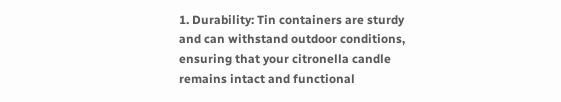1. Durability: Tin containers are sturdy and can withstand outdoor conditions, ensuring that your citronella candle remains intact and functional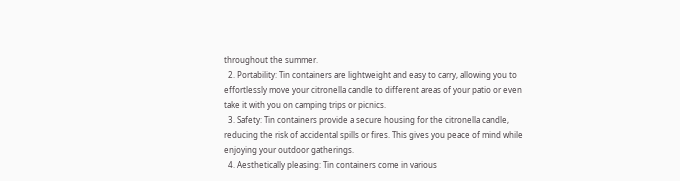throughout the summer.
  2. Portability: Tin containers are lightweight and easy to carry, allowing you to effortlessly move your citronella candle to different areas of your patio or even take it with you on camping trips or picnics.
  3. Safety: Tin containers provide a secure housing for the citronella candle, reducing the risk of accidental spills or fires. This gives you peace of mind while enjoying your outdoor gatherings.
  4. Aesthetically pleasing: Tin containers come in various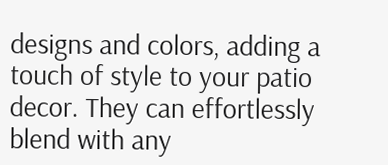designs and colors, adding a touch of style to your patio decor. They can effortlessly blend with any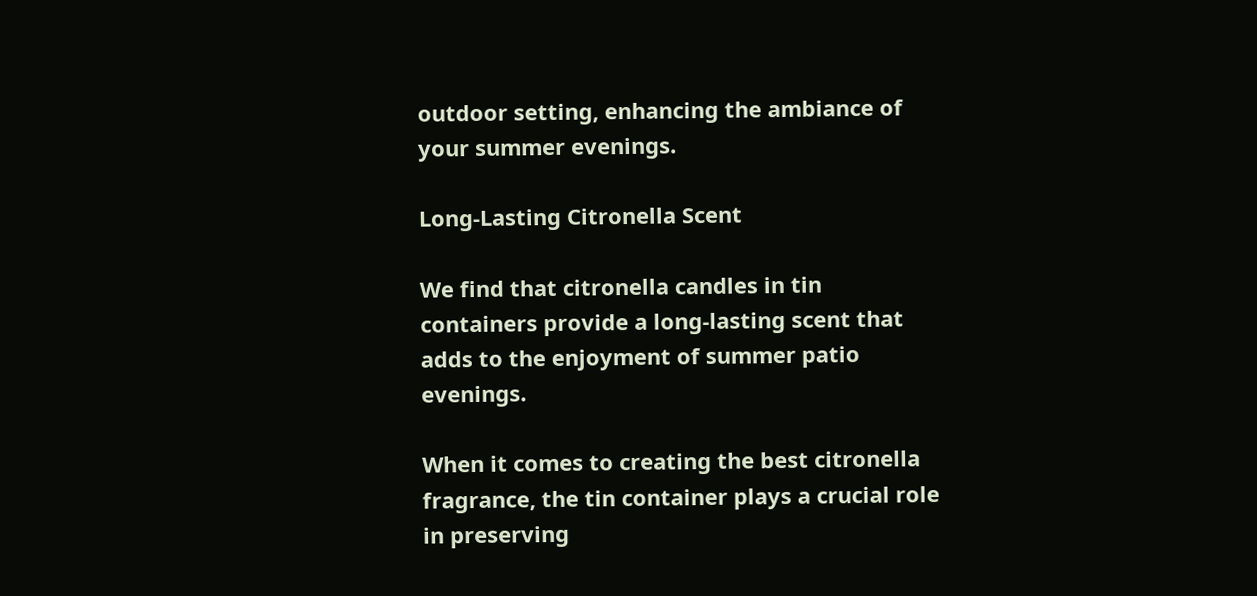outdoor setting, enhancing the ambiance of your summer evenings.

Long-Lasting Citronella Scent

We find that citronella candles in tin containers provide a long-lasting scent that adds to the enjoyment of summer patio evenings.

When it comes to creating the best citronella fragrance, the tin container plays a crucial role in preserving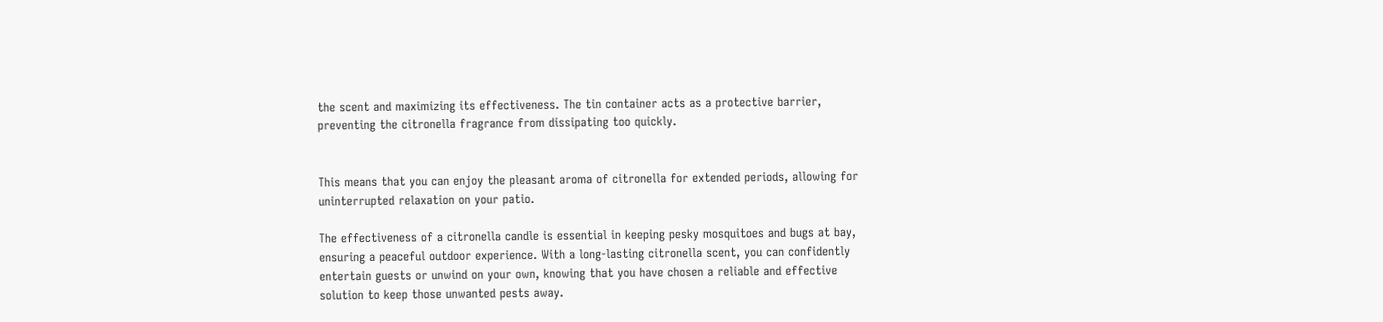the scent and maximizing its effectiveness. The tin container acts as a protective barrier, preventing the citronella fragrance from dissipating too quickly.


This means that you can enjoy the pleasant aroma of citronella for extended periods, allowing for uninterrupted relaxation on your patio.

The effectiveness of a citronella candle is essential in keeping pesky mosquitoes and bugs at bay, ensuring a peaceful outdoor experience. With a long-lasting citronella scent, you can confidently entertain guests or unwind on your own, knowing that you have chosen a reliable and effective solution to keep those unwanted pests away.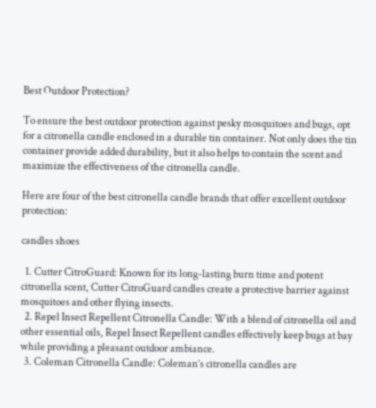Best Outdoor Protection?

To ensure the best outdoor protection against pesky mosquitoes and bugs, opt for a citronella candle enclosed in a durable tin container. Not only does the tin container provide added durability, but it also helps to contain the scent and maximize the effectiveness of the citronella candle.

Here are four of the best citronella candle brands that offer excellent outdoor protection:

candles shoes

  1. Cutter CitroGuard: Known for its long-lasting burn time and potent citronella scent, Cutter CitroGuard candles create a protective barrier against mosquitoes and other flying insects.
  2. Repel Insect Repellent Citronella Candle: With a blend of citronella oil and other essential oils, Repel Insect Repellent candles effectively keep bugs at bay while providing a pleasant outdoor ambiance.
  3. Coleman Citronella Candle: Coleman’s citronella candles are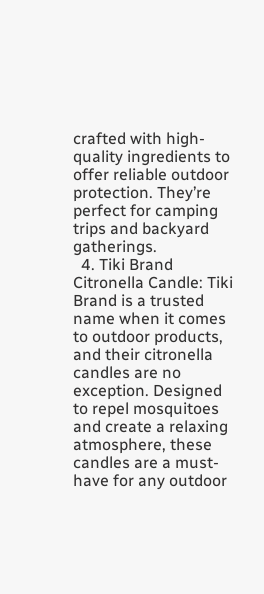crafted with high-quality ingredients to offer reliable outdoor protection. They’re perfect for camping trips and backyard gatherings.
  4. Tiki Brand Citronella Candle: Tiki Brand is a trusted name when it comes to outdoor products, and their citronella candles are no exception. Designed to repel mosquitoes and create a relaxing atmosphere, these candles are a must-have for any outdoor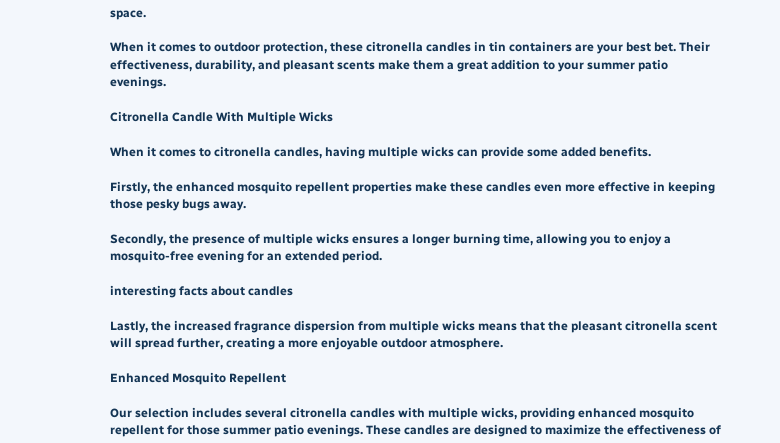space.

When it comes to outdoor protection, these citronella candles in tin containers are your best bet. Their effectiveness, durability, and pleasant scents make them a great addition to your summer patio evenings.

Citronella Candle With Multiple Wicks

When it comes to citronella candles, having multiple wicks can provide some added benefits.

Firstly, the enhanced mosquito repellent properties make these candles even more effective in keeping those pesky bugs away.

Secondly, the presence of multiple wicks ensures a longer burning time, allowing you to enjoy a mosquito-free evening for an extended period.

interesting facts about candles

Lastly, the increased fragrance dispersion from multiple wicks means that the pleasant citronella scent will spread further, creating a more enjoyable outdoor atmosphere.

Enhanced Mosquito Repellent

Our selection includes several citronella candles with multiple wicks, providing enhanced mosquito repellent for those summer patio evenings. These candles are designed to maximize the effectiveness of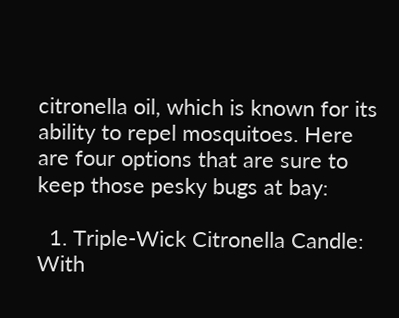citronella oil, which is known for its ability to repel mosquitoes. Here are four options that are sure to keep those pesky bugs at bay:

  1. Triple-Wick Citronella Candle: With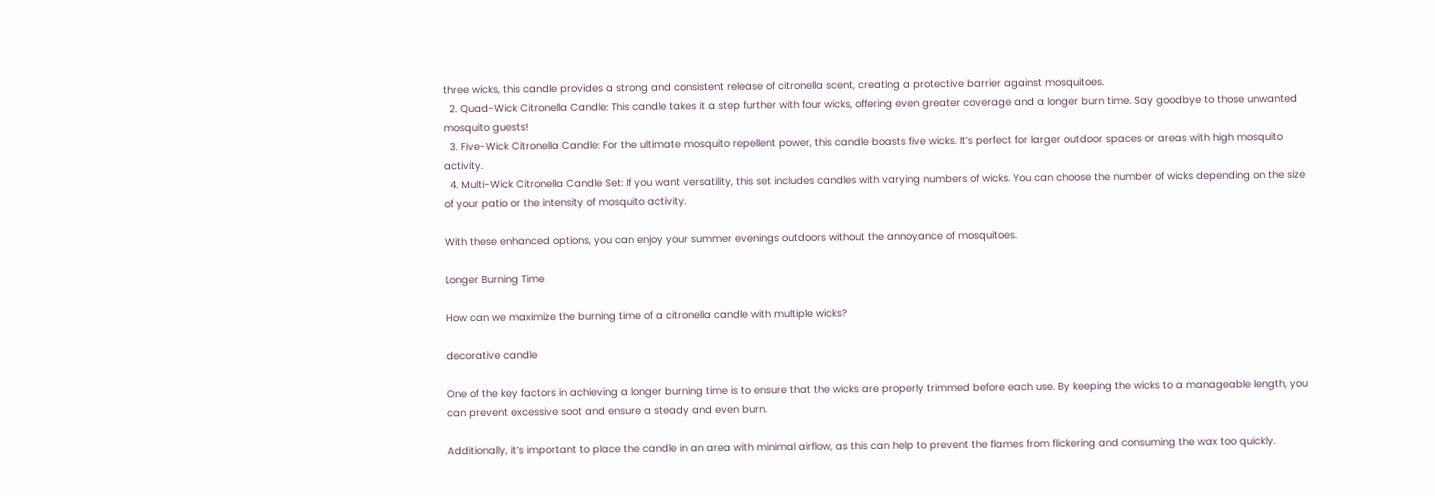three wicks, this candle provides a strong and consistent release of citronella scent, creating a protective barrier against mosquitoes.
  2. Quad-Wick Citronella Candle: This candle takes it a step further with four wicks, offering even greater coverage and a longer burn time. Say goodbye to those unwanted mosquito guests!
  3. Five-Wick Citronella Candle: For the ultimate mosquito repellent power, this candle boasts five wicks. It’s perfect for larger outdoor spaces or areas with high mosquito activity.
  4. Multi-Wick Citronella Candle Set: If you want versatility, this set includes candles with varying numbers of wicks. You can choose the number of wicks depending on the size of your patio or the intensity of mosquito activity.

With these enhanced options, you can enjoy your summer evenings outdoors without the annoyance of mosquitoes.

Longer Burning Time

How can we maximize the burning time of a citronella candle with multiple wicks?

decorative candle

One of the key factors in achieving a longer burning time is to ensure that the wicks are properly trimmed before each use. By keeping the wicks to a manageable length, you can prevent excessive soot and ensure a steady and even burn.

Additionally, it’s important to place the candle in an area with minimal airflow, as this can help to prevent the flames from flickering and consuming the wax too quickly.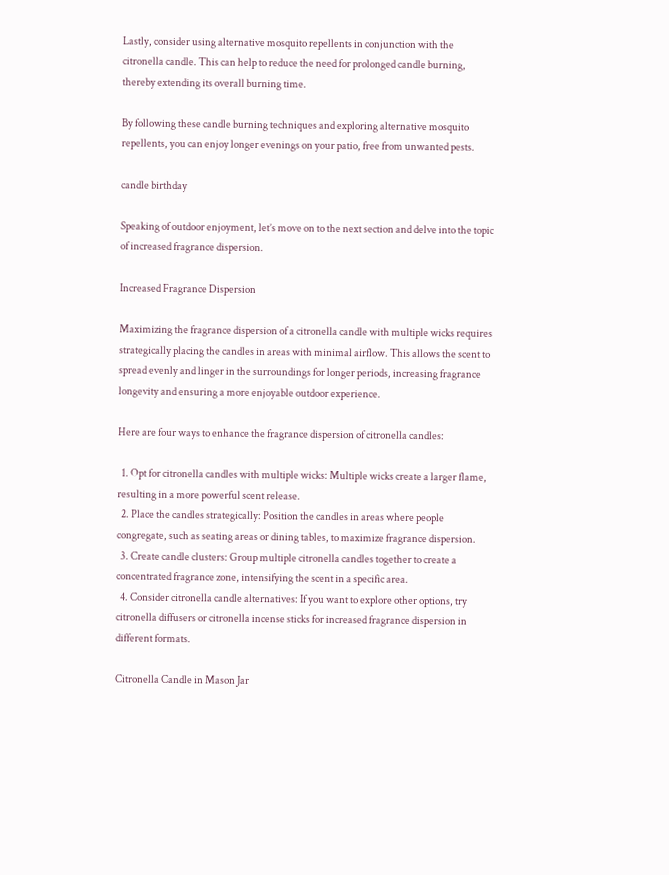Lastly, consider using alternative mosquito repellents in conjunction with the citronella candle. This can help to reduce the need for prolonged candle burning, thereby extending its overall burning time.

By following these candle burning techniques and exploring alternative mosquito repellents, you can enjoy longer evenings on your patio, free from unwanted pests.

candle birthday

Speaking of outdoor enjoyment, let’s move on to the next section and delve into the topic of increased fragrance dispersion.

Increased Fragrance Dispersion

Maximizing the fragrance dispersion of a citronella candle with multiple wicks requires strategically placing the candles in areas with minimal airflow. This allows the scent to spread evenly and linger in the surroundings for longer periods, increasing fragrance longevity and ensuring a more enjoyable outdoor experience.

Here are four ways to enhance the fragrance dispersion of citronella candles:

  1. Opt for citronella candles with multiple wicks: Multiple wicks create a larger flame, resulting in a more powerful scent release.
  2. Place the candles strategically: Position the candles in areas where people congregate, such as seating areas or dining tables, to maximize fragrance dispersion.
  3. Create candle clusters: Group multiple citronella candles together to create a concentrated fragrance zone, intensifying the scent in a specific area.
  4. Consider citronella candle alternatives: If you want to explore other options, try citronella diffusers or citronella incense sticks for increased fragrance dispersion in different formats.

Citronella Candle in Mason Jar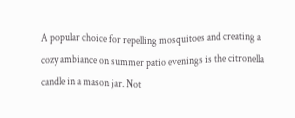A popular choice for repelling mosquitoes and creating a cozy ambiance on summer patio evenings is the citronella candle in a mason jar. Not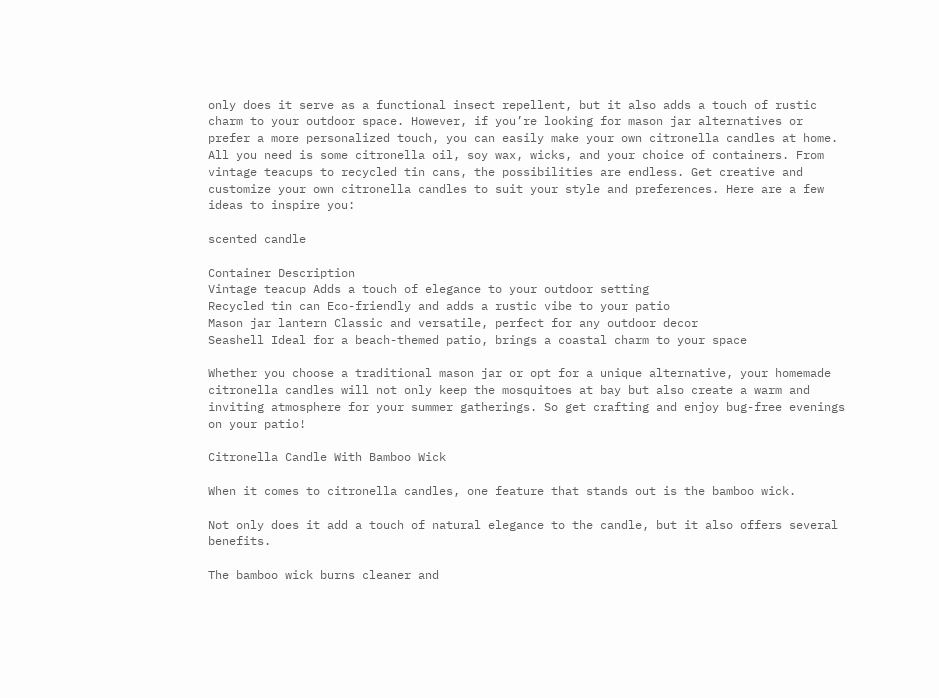only does it serve as a functional insect repellent, but it also adds a touch of rustic charm to your outdoor space. However, if you’re looking for mason jar alternatives or prefer a more personalized touch, you can easily make your own citronella candles at home. All you need is some citronella oil, soy wax, wicks, and your choice of containers. From vintage teacups to recycled tin cans, the possibilities are endless. Get creative and customize your own citronella candles to suit your style and preferences. Here are a few ideas to inspire you:

scented candle

Container Description
Vintage teacup Adds a touch of elegance to your outdoor setting
Recycled tin can Eco-friendly and adds a rustic vibe to your patio
Mason jar lantern Classic and versatile, perfect for any outdoor decor
Seashell Ideal for a beach-themed patio, brings a coastal charm to your space

Whether you choose a traditional mason jar or opt for a unique alternative, your homemade citronella candles will not only keep the mosquitoes at bay but also create a warm and inviting atmosphere for your summer gatherings. So get crafting and enjoy bug-free evenings on your patio!

Citronella Candle With Bamboo Wick

When it comes to citronella candles, one feature that stands out is the bamboo wick.

Not only does it add a touch of natural elegance to the candle, but it also offers several benefits.

The bamboo wick burns cleaner and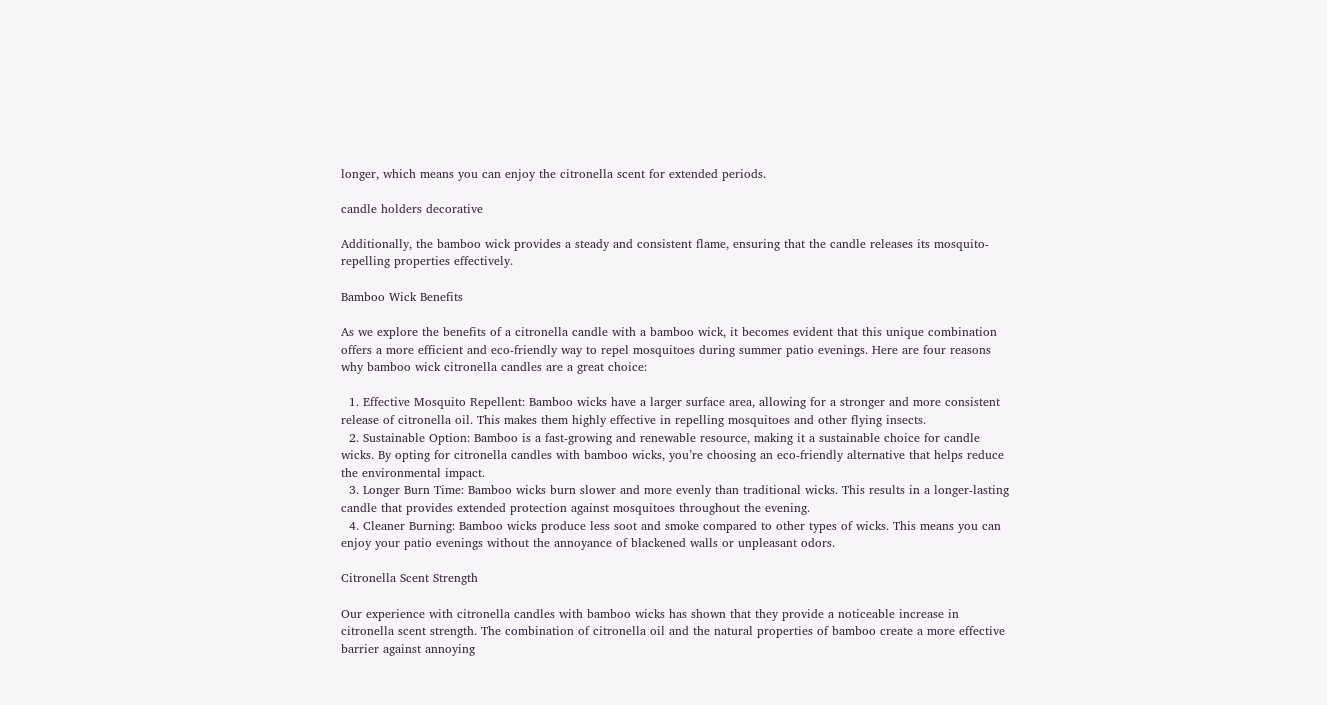longer, which means you can enjoy the citronella scent for extended periods.

candle holders decorative

Additionally, the bamboo wick provides a steady and consistent flame, ensuring that the candle releases its mosquito-repelling properties effectively.

Bamboo Wick Benefits

As we explore the benefits of a citronella candle with a bamboo wick, it becomes evident that this unique combination offers a more efficient and eco-friendly way to repel mosquitoes during summer patio evenings. Here are four reasons why bamboo wick citronella candles are a great choice:

  1. Effective Mosquito Repellent: Bamboo wicks have a larger surface area, allowing for a stronger and more consistent release of citronella oil. This makes them highly effective in repelling mosquitoes and other flying insects.
  2. Sustainable Option: Bamboo is a fast-growing and renewable resource, making it a sustainable choice for candle wicks. By opting for citronella candles with bamboo wicks, you’re choosing an eco-friendly alternative that helps reduce the environmental impact.
  3. Longer Burn Time: Bamboo wicks burn slower and more evenly than traditional wicks. This results in a longer-lasting candle that provides extended protection against mosquitoes throughout the evening.
  4. Cleaner Burning: Bamboo wicks produce less soot and smoke compared to other types of wicks. This means you can enjoy your patio evenings without the annoyance of blackened walls or unpleasant odors.

Citronella Scent Strength

Our experience with citronella candles with bamboo wicks has shown that they provide a noticeable increase in citronella scent strength. The combination of citronella oil and the natural properties of bamboo create a more effective barrier against annoying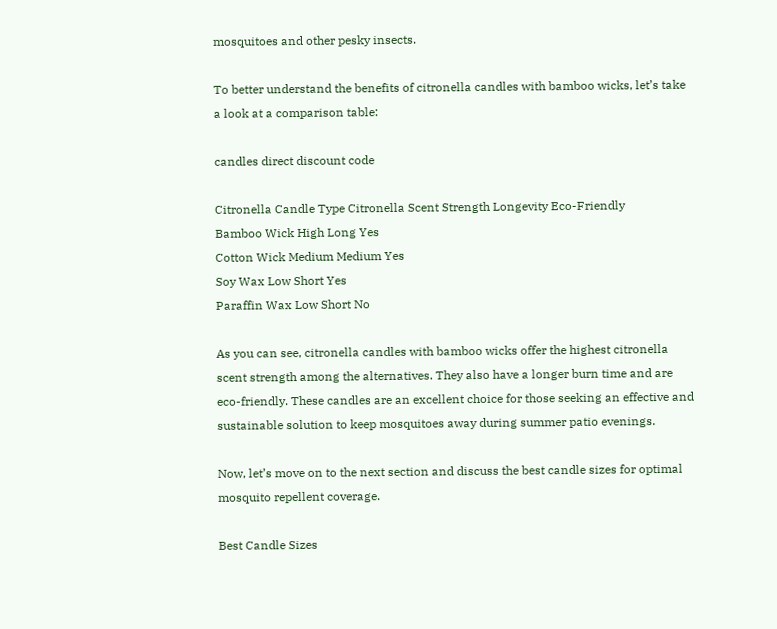mosquitoes and other pesky insects.

To better understand the benefits of citronella candles with bamboo wicks, let’s take a look at a comparison table:

candles direct discount code

Citronella Candle Type Citronella Scent Strength Longevity Eco-Friendly
Bamboo Wick High Long Yes
Cotton Wick Medium Medium Yes
Soy Wax Low Short Yes
Paraffin Wax Low Short No

As you can see, citronella candles with bamboo wicks offer the highest citronella scent strength among the alternatives. They also have a longer burn time and are eco-friendly. These candles are an excellent choice for those seeking an effective and sustainable solution to keep mosquitoes away during summer patio evenings.

Now, let’s move on to the next section and discuss the best candle sizes for optimal mosquito repellent coverage.

Best Candle Sizes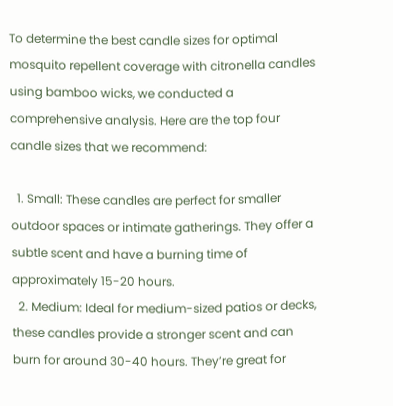To determine the best candle sizes for optimal mosquito repellent coverage with citronella candles using bamboo wicks, we conducted a comprehensive analysis. Here are the top four candle sizes that we recommend:

  1. Small: These candles are perfect for smaller outdoor spaces or intimate gatherings. They offer a subtle scent and have a burning time of approximately 15-20 hours.
  2. Medium: Ideal for medium-sized patios or decks, these candles provide a stronger scent and can burn for around 30-40 hours. They’re great for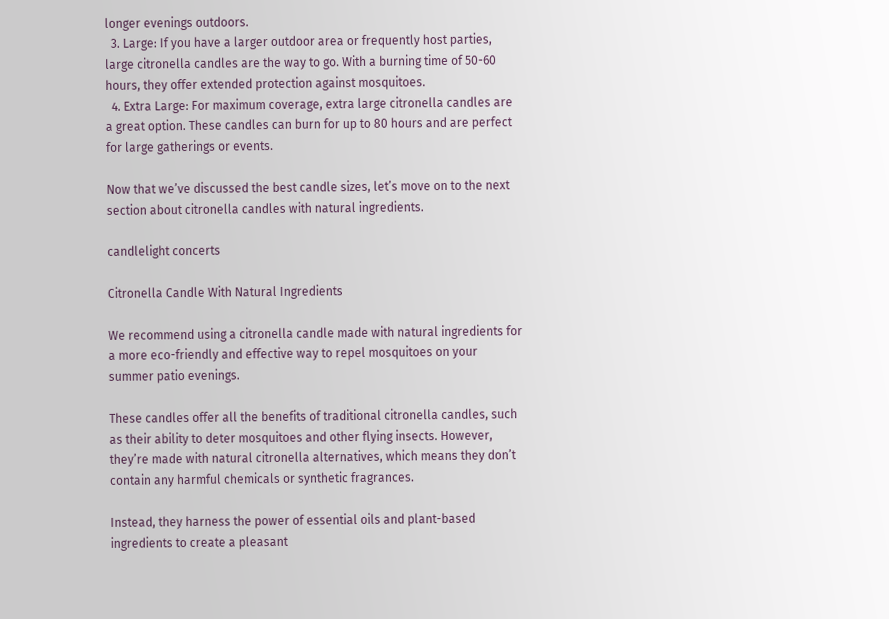longer evenings outdoors.
  3. Large: If you have a larger outdoor area or frequently host parties, large citronella candles are the way to go. With a burning time of 50-60 hours, they offer extended protection against mosquitoes.
  4. Extra Large: For maximum coverage, extra large citronella candles are a great option. These candles can burn for up to 80 hours and are perfect for large gatherings or events.

Now that we’ve discussed the best candle sizes, let’s move on to the next section about citronella candles with natural ingredients.

candlelight concerts

Citronella Candle With Natural Ingredients

We recommend using a citronella candle made with natural ingredients for a more eco-friendly and effective way to repel mosquitoes on your summer patio evenings.

These candles offer all the benefits of traditional citronella candles, such as their ability to deter mosquitoes and other flying insects. However, they’re made with natural citronella alternatives, which means they don’t contain any harmful chemicals or synthetic fragrances.

Instead, they harness the power of essential oils and plant-based ingredients to create a pleasant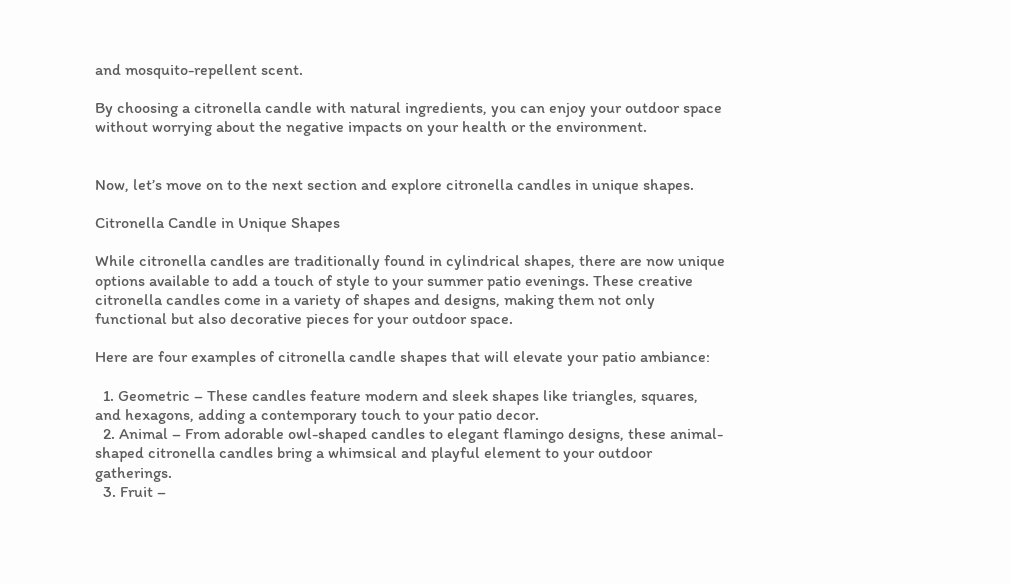and mosquito-repellent scent.

By choosing a citronella candle with natural ingredients, you can enjoy your outdoor space without worrying about the negative impacts on your health or the environment.


Now, let’s move on to the next section and explore citronella candles in unique shapes.

Citronella Candle in Unique Shapes

While citronella candles are traditionally found in cylindrical shapes, there are now unique options available to add a touch of style to your summer patio evenings. These creative citronella candles come in a variety of shapes and designs, making them not only functional but also decorative pieces for your outdoor space.

Here are four examples of citronella candle shapes that will elevate your patio ambiance:

  1. Geometric – These candles feature modern and sleek shapes like triangles, squares, and hexagons, adding a contemporary touch to your patio decor.
  2. Animal – From adorable owl-shaped candles to elegant flamingo designs, these animal-shaped citronella candles bring a whimsical and playful element to your outdoor gatherings.
  3. Fruit –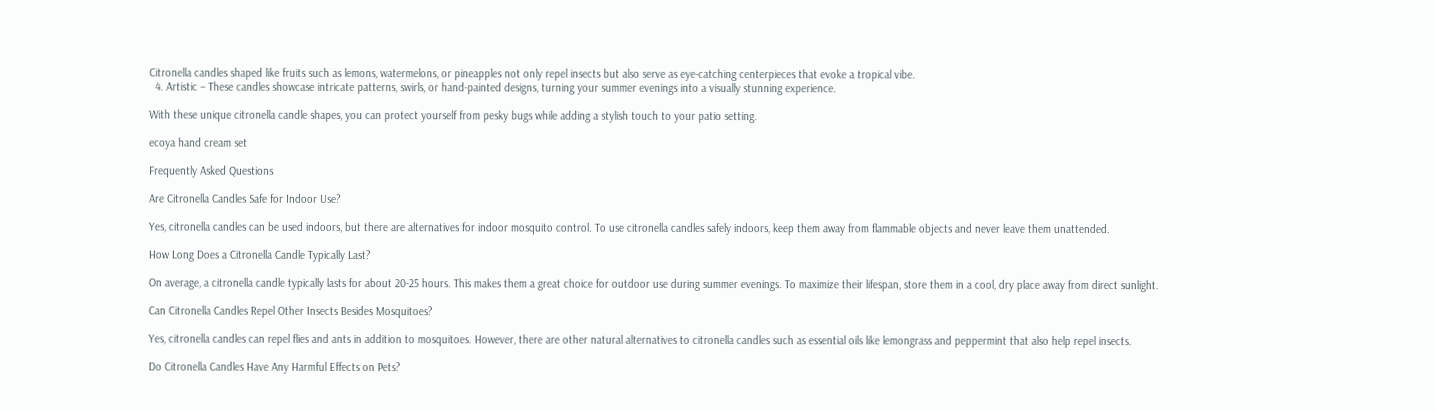Citronella candles shaped like fruits such as lemons, watermelons, or pineapples not only repel insects but also serve as eye-catching centerpieces that evoke a tropical vibe.
  4. Artistic – These candles showcase intricate patterns, swirls, or hand-painted designs, turning your summer evenings into a visually stunning experience.

With these unique citronella candle shapes, you can protect yourself from pesky bugs while adding a stylish touch to your patio setting.

ecoya hand cream set

Frequently Asked Questions

Are Citronella Candles Safe for Indoor Use?

Yes, citronella candles can be used indoors, but there are alternatives for indoor mosquito control. To use citronella candles safely indoors, keep them away from flammable objects and never leave them unattended.

How Long Does a Citronella Candle Typically Last?

On average, a citronella candle typically lasts for about 20-25 hours. This makes them a great choice for outdoor use during summer evenings. To maximize their lifespan, store them in a cool, dry place away from direct sunlight.

Can Citronella Candles Repel Other Insects Besides Mosquitoes?

Yes, citronella candles can repel flies and ants in addition to mosquitoes. However, there are other natural alternatives to citronella candles such as essential oils like lemongrass and peppermint that also help repel insects.

Do Citronella Candles Have Any Harmful Effects on Pets?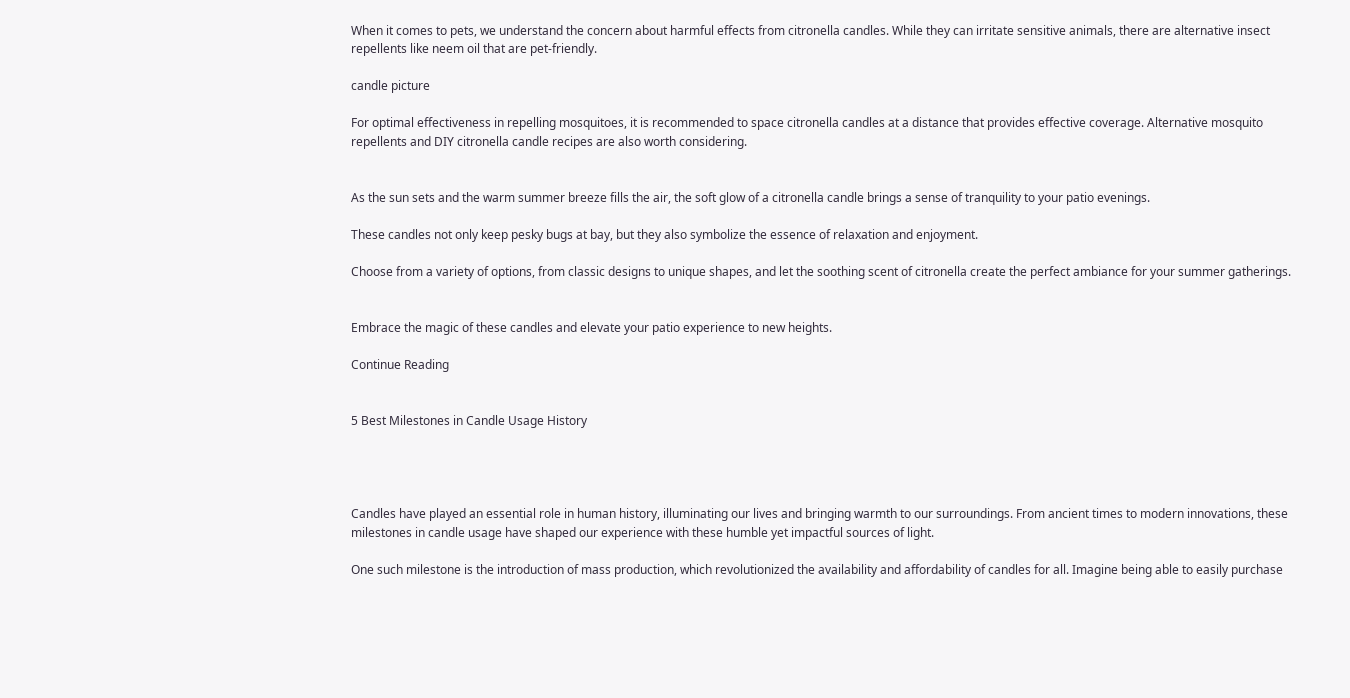When it comes to pets, we understand the concern about harmful effects from citronella candles. While they can irritate sensitive animals, there are alternative insect repellents like neem oil that are pet-friendly.

candle picture

For optimal effectiveness in repelling mosquitoes, it is recommended to space citronella candles at a distance that provides effective coverage. Alternative mosquito repellents and DIY citronella candle recipes are also worth considering.


As the sun sets and the warm summer breeze fills the air, the soft glow of a citronella candle brings a sense of tranquility to your patio evenings.

These candles not only keep pesky bugs at bay, but they also symbolize the essence of relaxation and enjoyment.

Choose from a variety of options, from classic designs to unique shapes, and let the soothing scent of citronella create the perfect ambiance for your summer gatherings.


Embrace the magic of these candles and elevate your patio experience to new heights.

Continue Reading


5 Best Milestones in Candle Usage History




Candles have played an essential role in human history, illuminating our lives and bringing warmth to our surroundings. From ancient times to modern innovations, these milestones in candle usage have shaped our experience with these humble yet impactful sources of light.

One such milestone is the introduction of mass production, which revolutionized the availability and affordability of candles for all. Imagine being able to easily purchase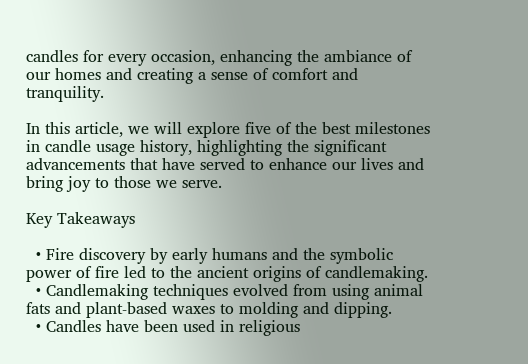candles for every occasion, enhancing the ambiance of our homes and creating a sense of comfort and tranquility.

In this article, we will explore five of the best milestones in candle usage history, highlighting the significant advancements that have served to enhance our lives and bring joy to those we serve.

Key Takeaways

  • Fire discovery by early humans and the symbolic power of fire led to the ancient origins of candlemaking.
  • Candlemaking techniques evolved from using animal fats and plant-based waxes to molding and dipping.
  • Candles have been used in religious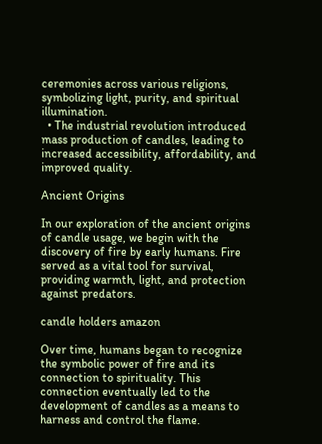ceremonies across various religions, symbolizing light, purity, and spiritual illumination.
  • The industrial revolution introduced mass production of candles, leading to increased accessibility, affordability, and improved quality.

Ancient Origins

In our exploration of the ancient origins of candle usage, we begin with the discovery of fire by early humans. Fire served as a vital tool for survival, providing warmth, light, and protection against predators.

candle holders amazon

Over time, humans began to recognize the symbolic power of fire and its connection to spirituality. This connection eventually led to the development of candles as a means to harness and control the flame.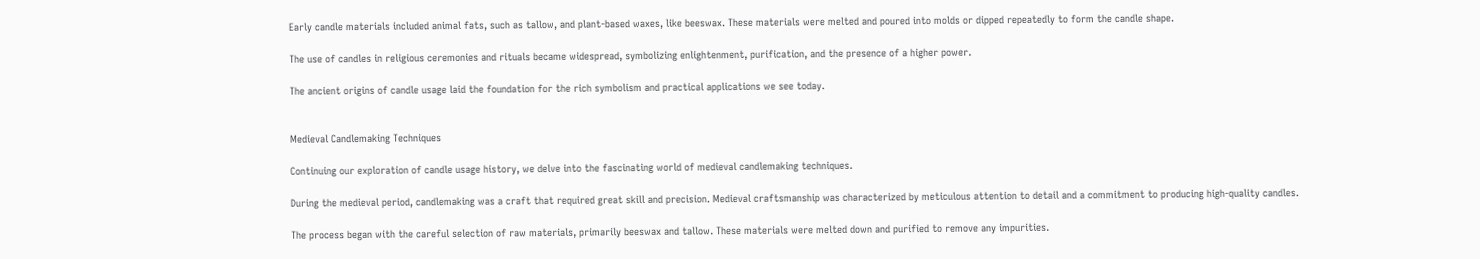Early candle materials included animal fats, such as tallow, and plant-based waxes, like beeswax. These materials were melted and poured into molds or dipped repeatedly to form the candle shape.

The use of candles in religious ceremonies and rituals became widespread, symbolizing enlightenment, purification, and the presence of a higher power.

The ancient origins of candle usage laid the foundation for the rich symbolism and practical applications we see today.


Medieval Candlemaking Techniques

Continuing our exploration of candle usage history, we delve into the fascinating world of medieval candlemaking techniques.

During the medieval period, candlemaking was a craft that required great skill and precision. Medieval craftsmanship was characterized by meticulous attention to detail and a commitment to producing high-quality candles.

The process began with the careful selection of raw materials, primarily beeswax and tallow. These materials were melted down and purified to remove any impurities.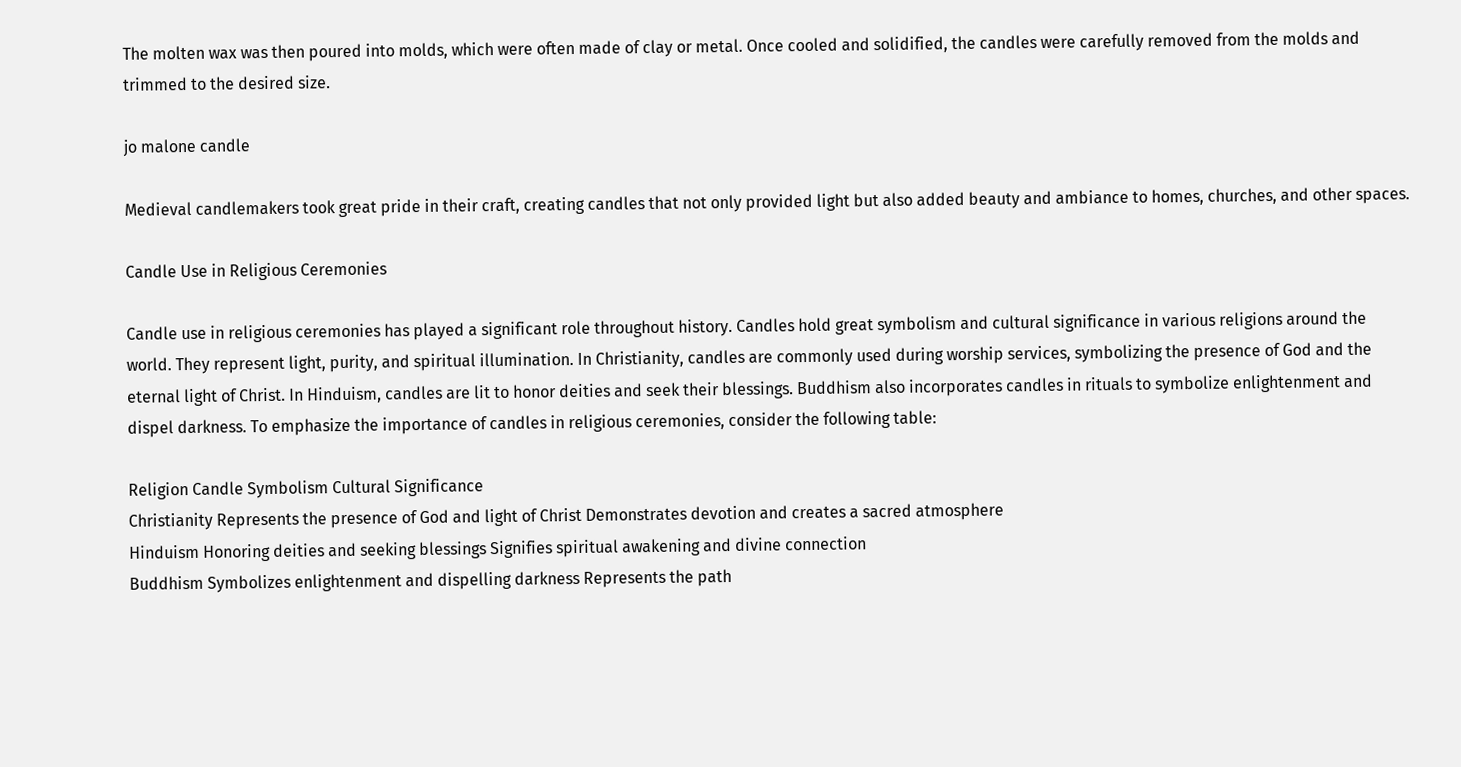The molten wax was then poured into molds, which were often made of clay or metal. Once cooled and solidified, the candles were carefully removed from the molds and trimmed to the desired size.

jo malone candle

Medieval candlemakers took great pride in their craft, creating candles that not only provided light but also added beauty and ambiance to homes, churches, and other spaces.

Candle Use in Religious Ceremonies

Candle use in religious ceremonies has played a significant role throughout history. Candles hold great symbolism and cultural significance in various religions around the world. They represent light, purity, and spiritual illumination. In Christianity, candles are commonly used during worship services, symbolizing the presence of God and the eternal light of Christ. In Hinduism, candles are lit to honor deities and seek their blessings. Buddhism also incorporates candles in rituals to symbolize enlightenment and dispel darkness. To emphasize the importance of candles in religious ceremonies, consider the following table:

Religion Candle Symbolism Cultural Significance
Christianity Represents the presence of God and light of Christ Demonstrates devotion and creates a sacred atmosphere
Hinduism Honoring deities and seeking blessings Signifies spiritual awakening and divine connection
Buddhism Symbolizes enlightenment and dispelling darkness Represents the path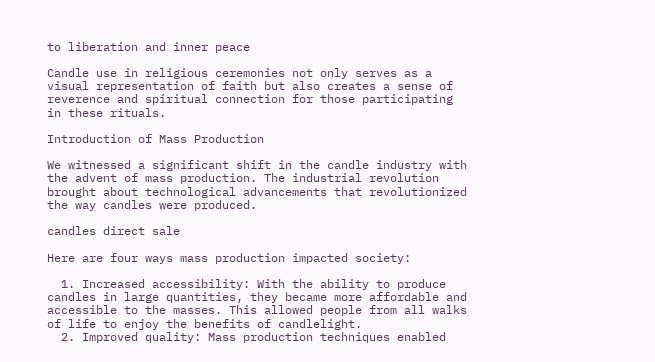to liberation and inner peace

Candle use in religious ceremonies not only serves as a visual representation of faith but also creates a sense of reverence and spiritual connection for those participating in these rituals.

Introduction of Mass Production

We witnessed a significant shift in the candle industry with the advent of mass production. The industrial revolution brought about technological advancements that revolutionized the way candles were produced.

candles direct sale

Here are four ways mass production impacted society:

  1. Increased accessibility: With the ability to produce candles in large quantities, they became more affordable and accessible to the masses. This allowed people from all walks of life to enjoy the benefits of candlelight.
  2. Improved quality: Mass production techniques enabled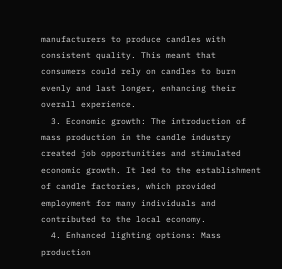manufacturers to produce candles with consistent quality. This meant that consumers could rely on candles to burn evenly and last longer, enhancing their overall experience.
  3. Economic growth: The introduction of mass production in the candle industry created job opportunities and stimulated economic growth. It led to the establishment of candle factories, which provided employment for many individuals and contributed to the local economy.
  4. Enhanced lighting options: Mass production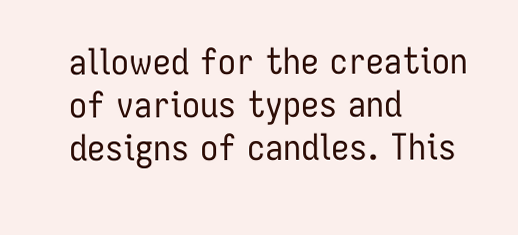allowed for the creation of various types and designs of candles. This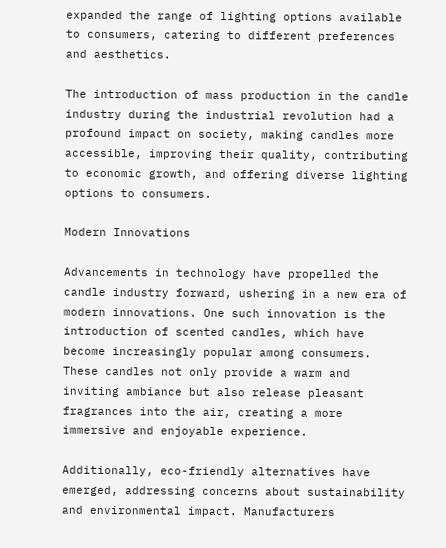expanded the range of lighting options available to consumers, catering to different preferences and aesthetics.

The introduction of mass production in the candle industry during the industrial revolution had a profound impact on society, making candles more accessible, improving their quality, contributing to economic growth, and offering diverse lighting options to consumers.

Modern Innovations

Advancements in technology have propelled the candle industry forward, ushering in a new era of modern innovations. One such innovation is the introduction of scented candles, which have become increasingly popular among consumers. These candles not only provide a warm and inviting ambiance but also release pleasant fragrances into the air, creating a more immersive and enjoyable experience.

Additionally, eco-friendly alternatives have emerged, addressing concerns about sustainability and environmental impact. Manufacturers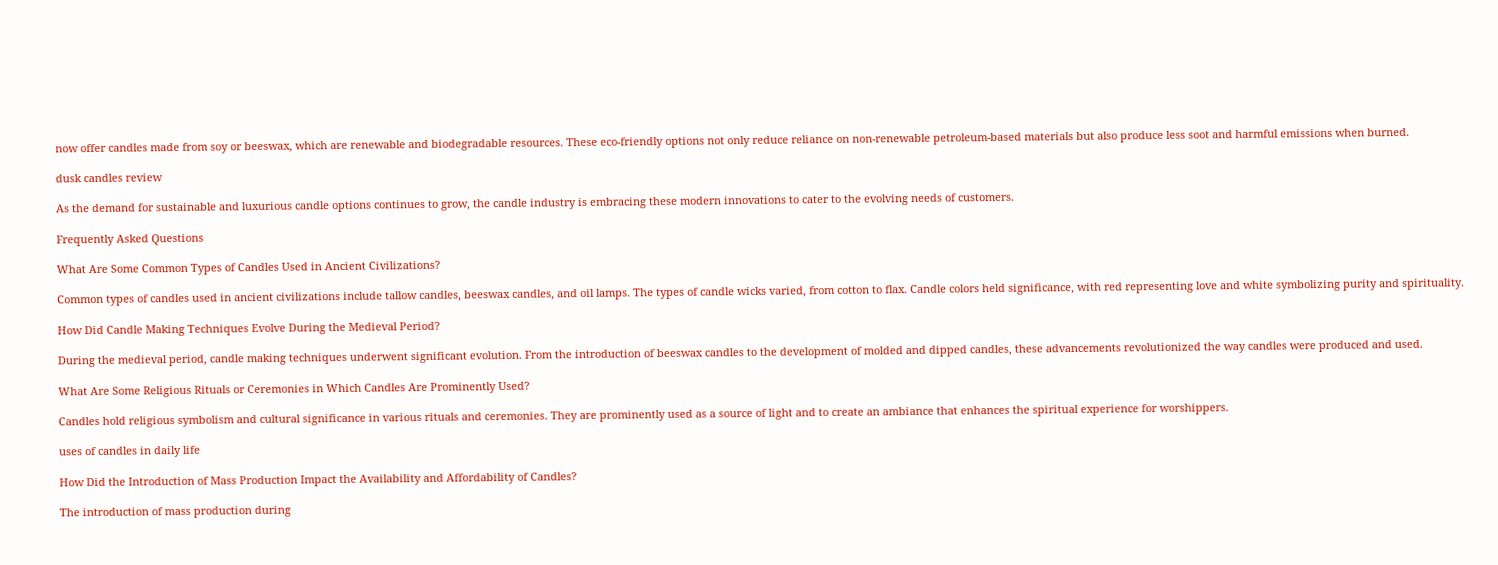now offer candles made from soy or beeswax, which are renewable and biodegradable resources. These eco-friendly options not only reduce reliance on non-renewable petroleum-based materials but also produce less soot and harmful emissions when burned.

dusk candles review

As the demand for sustainable and luxurious candle options continues to grow, the candle industry is embracing these modern innovations to cater to the evolving needs of customers.

Frequently Asked Questions

What Are Some Common Types of Candles Used in Ancient Civilizations?

Common types of candles used in ancient civilizations include tallow candles, beeswax candles, and oil lamps. The types of candle wicks varied, from cotton to flax. Candle colors held significance, with red representing love and white symbolizing purity and spirituality.

How Did Candle Making Techniques Evolve During the Medieval Period?

During the medieval period, candle making techniques underwent significant evolution. From the introduction of beeswax candles to the development of molded and dipped candles, these advancements revolutionized the way candles were produced and used.

What Are Some Religious Rituals or Ceremonies in Which Candles Are Prominently Used?

Candles hold religious symbolism and cultural significance in various rituals and ceremonies. They are prominently used as a source of light and to create an ambiance that enhances the spiritual experience for worshippers.

uses of candles in daily life

How Did the Introduction of Mass Production Impact the Availability and Affordability of Candles?

The introduction of mass production during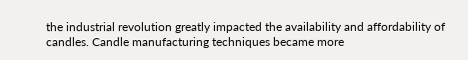the industrial revolution greatly impacted the availability and affordability of candles. Candle manufacturing techniques became more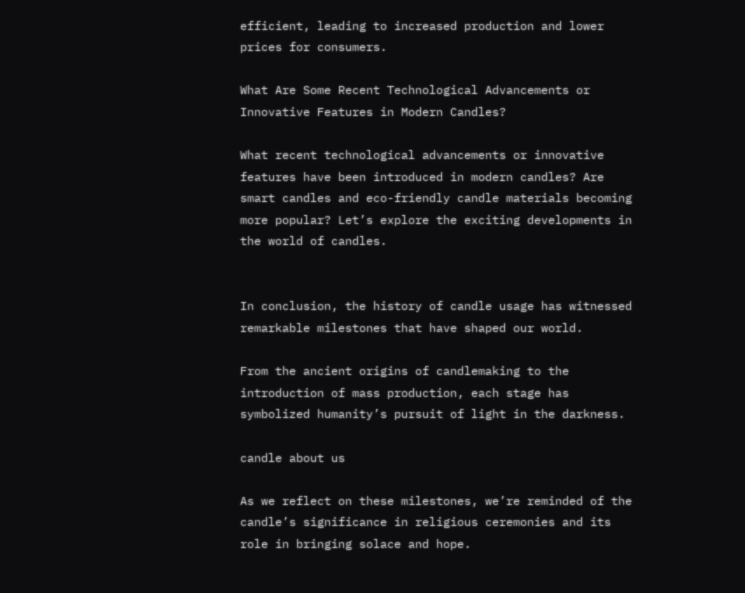efficient, leading to increased production and lower prices for consumers.

What Are Some Recent Technological Advancements or Innovative Features in Modern Candles?

What recent technological advancements or innovative features have been introduced in modern candles? Are smart candles and eco-friendly candle materials becoming more popular? Let’s explore the exciting developments in the world of candles.


In conclusion, the history of candle usage has witnessed remarkable milestones that have shaped our world.

From the ancient origins of candlemaking to the introduction of mass production, each stage has symbolized humanity’s pursuit of light in the darkness.

candle about us

As we reflect on these milestones, we’re reminded of the candle’s significance in religious ceremonies and its role in bringing solace and hope.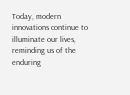Today, modern innovations continue to illuminate our lives, reminding us of the enduring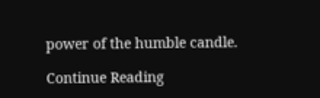power of the humble candle.

Continue Reading